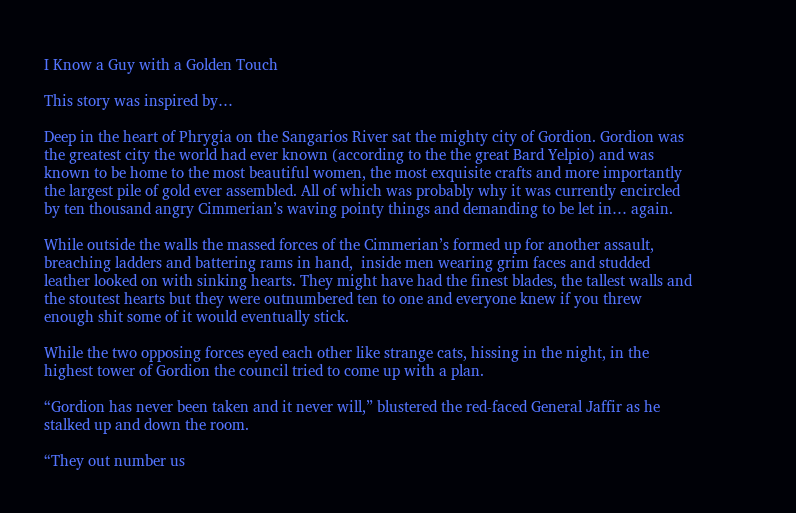I Know a Guy with a Golden Touch

This story was inspired by…

Deep in the heart of Phrygia on the Sangarios River sat the mighty city of Gordion. Gordion was the greatest city the world had ever known (according to the the great Bard Yelpio) and was known to be home to the most beautiful women, the most exquisite crafts and more importantly the largest pile of gold ever assembled. All of which was probably why it was currently encircled by ten thousand angry Cimmerian’s waving pointy things and demanding to be let in… again.

While outside the walls the massed forces of the Cimmerian’s formed up for another assault, breaching ladders and battering rams in hand,  inside men wearing grim faces and studded leather looked on with sinking hearts. They might have had the finest blades, the tallest walls and the stoutest hearts but they were outnumbered ten to one and everyone knew if you threw enough shit some of it would eventually stick.

While the two opposing forces eyed each other like strange cats, hissing in the night, in the highest tower of Gordion the council tried to come up with a plan.

“Gordion has never been taken and it never will,” blustered the red-faced General Jaffir as he stalked up and down the room.

“They out number us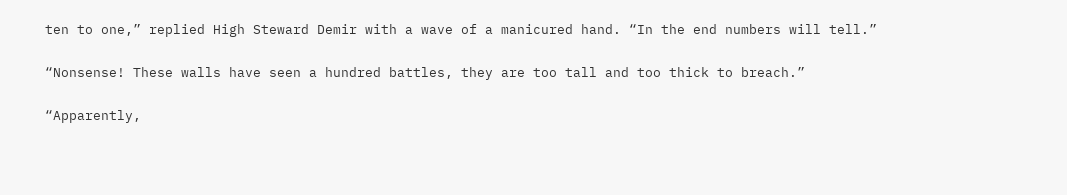ten to one,” replied High Steward Demir with a wave of a manicured hand. “In the end numbers will tell.”

“Nonsense! These walls have seen a hundred battles, they are too tall and too thick to breach.”

“Apparently,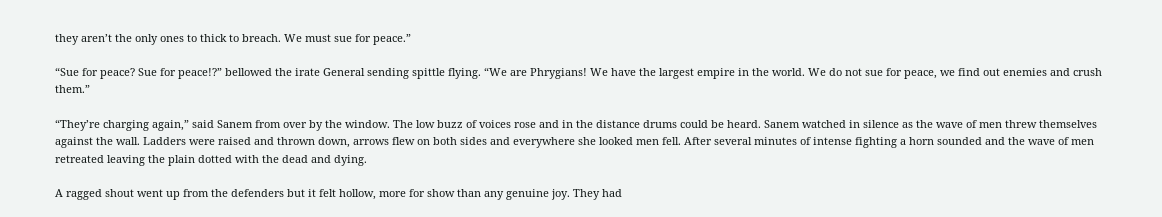they aren’t the only ones to thick to breach. We must sue for peace.”

“Sue for peace? Sue for peace!?” bellowed the irate General sending spittle flying. “We are Phrygians! We have the largest empire in the world. We do not sue for peace, we find out enemies and crush them.”

“They’re charging again,” said Sanem from over by the window. The low buzz of voices rose and in the distance drums could be heard. Sanem watched in silence as the wave of men threw themselves against the wall. Ladders were raised and thrown down, arrows flew on both sides and everywhere she looked men fell. After several minutes of intense fighting a horn sounded and the wave of men retreated leaving the plain dotted with the dead and dying.

A ragged shout went up from the defenders but it felt hollow, more for show than any genuine joy. They had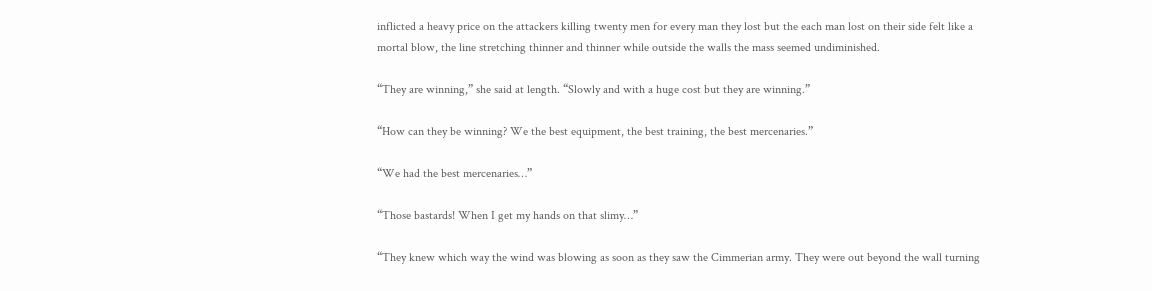inflicted a heavy price on the attackers killing twenty men for every man they lost but the each man lost on their side felt like a mortal blow, the line stretching thinner and thinner while outside the walls the mass seemed undiminished.

“They are winning,” she said at length. “Slowly and with a huge cost but they are winning.”

“How can they be winning? We the best equipment, the best training, the best mercenaries.”

“We had the best mercenaries…”

“Those bastards! When I get my hands on that slimy…”

“They knew which way the wind was blowing as soon as they saw the Cimmerian army. They were out beyond the wall turning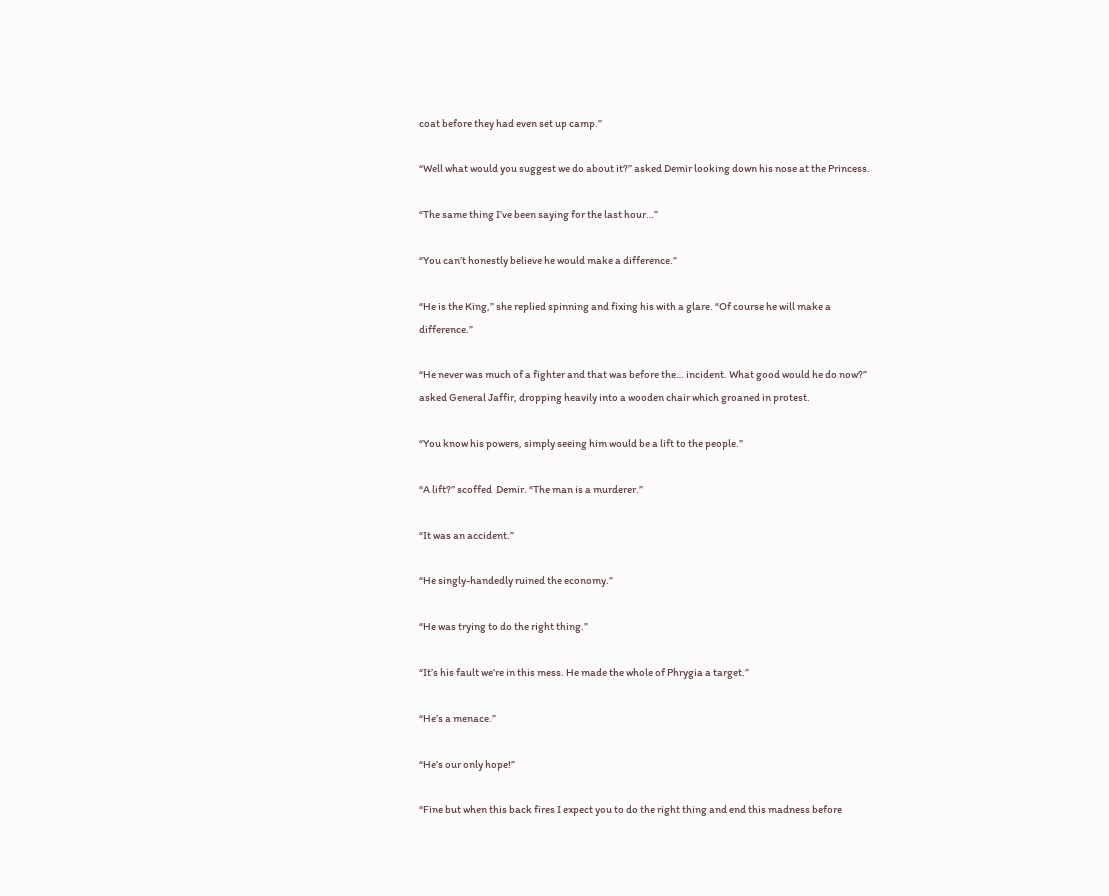coat before they had even set up camp.”

“Well what would you suggest we do about it?” asked Demir looking down his nose at the Princess.

“The same thing I’ve been saying for the last hour…”

“You can’t honestly believe he would make a difference.”

“He is the King,” she replied spinning and fixing his with a glare. “Of course he will make a difference.”

“He never was much of a fighter and that was before the… incident. What good would he do now?” asked General Jaffir, dropping heavily into a wooden chair which groaned in protest.

“You know his powers, simply seeing him would be a lift to the people.”

“A lift?” scoffed  Demir. “The man is a murderer.”

“It was an accident.”

“He singly-handedly ruined the economy.”

“He was trying to do the right thing.”

“It’s his fault we’re in this mess. He made the whole of Phrygia a target.”

“He’s a menace.”

“He’s our only hope!”

“Fine but when this back fires I expect you to do the right thing and end this madness before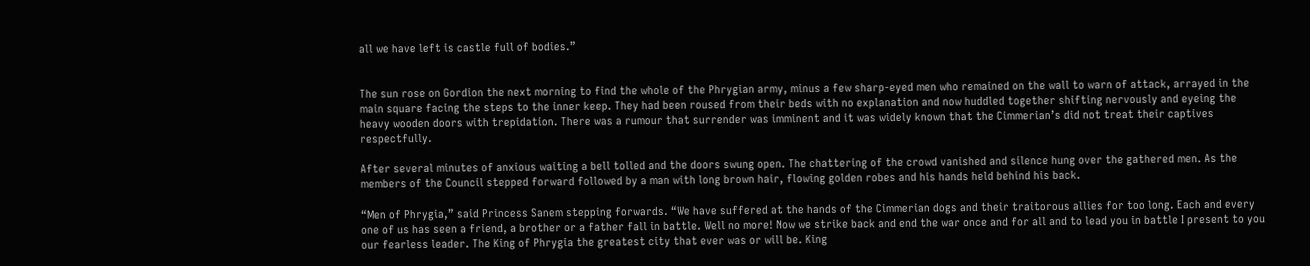all we have left is castle full of bodies.”


The sun rose on Gordion the next morning to find the whole of the Phrygian army, minus a few sharp-eyed men who remained on the wall to warn of attack, arrayed in the main square facing the steps to the inner keep. They had been roused from their beds with no explanation and now huddled together shifting nervously and eyeing the heavy wooden doors with trepidation. There was a rumour that surrender was imminent and it was widely known that the Cimmerian’s did not treat their captives respectfully.

After several minutes of anxious waiting a bell tolled and the doors swung open. The chattering of the crowd vanished and silence hung over the gathered men. As the members of the Council stepped forward followed by a man with long brown hair, flowing golden robes and his hands held behind his back.

“Men of Phrygia,” said Princess Sanem stepping forwards. “We have suffered at the hands of the Cimmerian dogs and their traitorous allies for too long. Each and every one of us has seen a friend, a brother or a father fall in battle. Well no more! Now we strike back and end the war once and for all and to lead you in battle I present to you our fearless leader. The King of Phrygia the greatest city that ever was or will be. King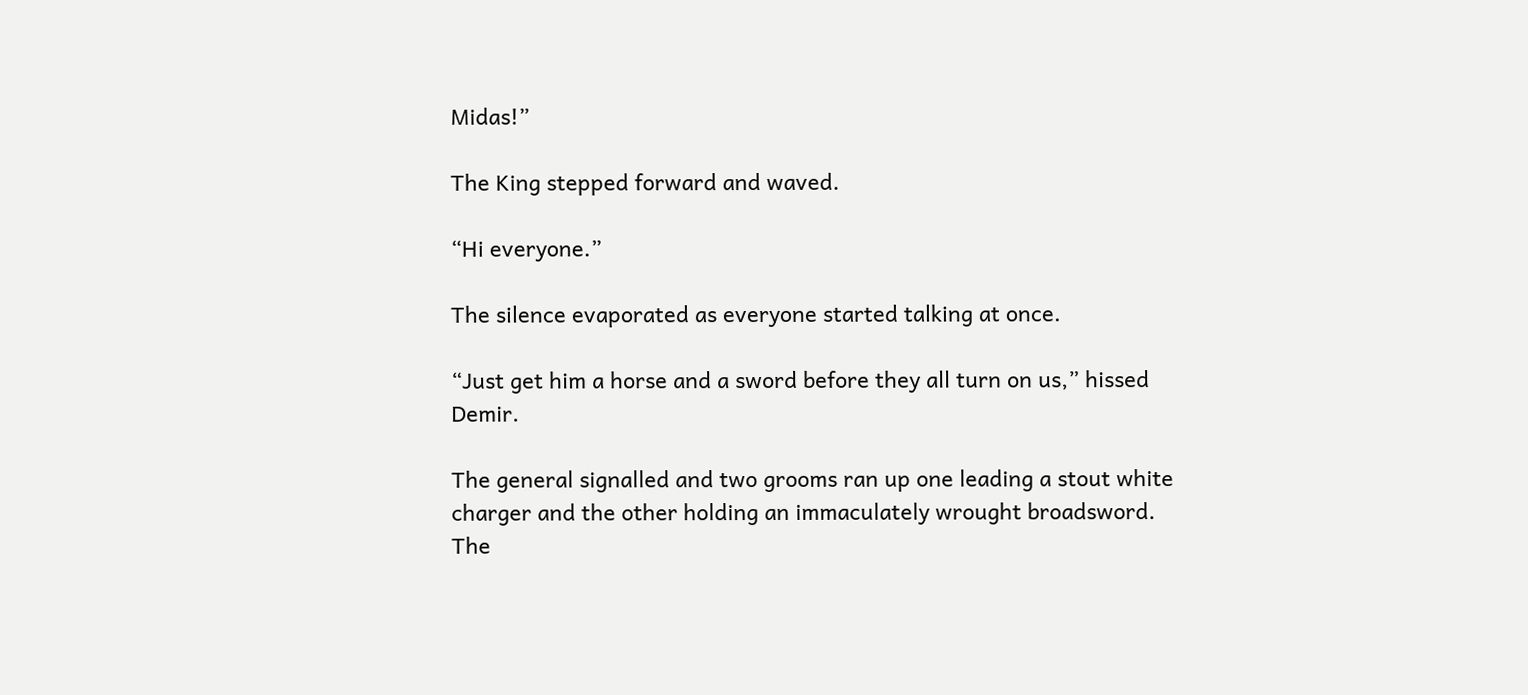Midas!”

The King stepped forward and waved.

“Hi everyone.”

The silence evaporated as everyone started talking at once.

“Just get him a horse and a sword before they all turn on us,” hissed Demir.

The general signalled and two grooms ran up one leading a stout white charger and the other holding an immaculately wrought broadsword. The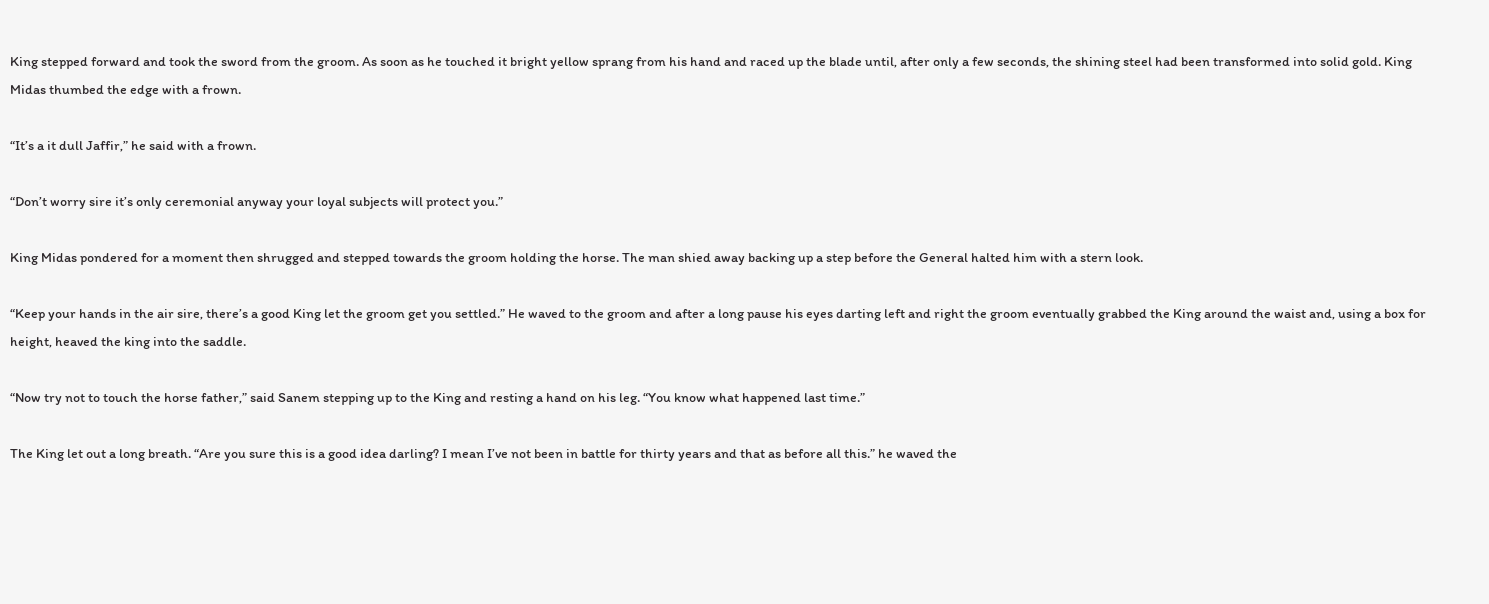King stepped forward and took the sword from the groom. As soon as he touched it bright yellow sprang from his hand and raced up the blade until, after only a few seconds, the shining steel had been transformed into solid gold. King Midas thumbed the edge with a frown.

“It’s a it dull Jaffir,” he said with a frown.

“Don’t worry sire it’s only ceremonial anyway your loyal subjects will protect you.”

King Midas pondered for a moment then shrugged and stepped towards the groom holding the horse. The man shied away backing up a step before the General halted him with a stern look.

“Keep your hands in the air sire, there’s a good King let the groom get you settled.” He waved to the groom and after a long pause his eyes darting left and right the groom eventually grabbed the King around the waist and, using a box for height, heaved the king into the saddle.

“Now try not to touch the horse father,” said Sanem stepping up to the King and resting a hand on his leg. “You know what happened last time.”

The King let out a long breath. “Are you sure this is a good idea darling? I mean I’ve not been in battle for thirty years and that as before all this.” he waved the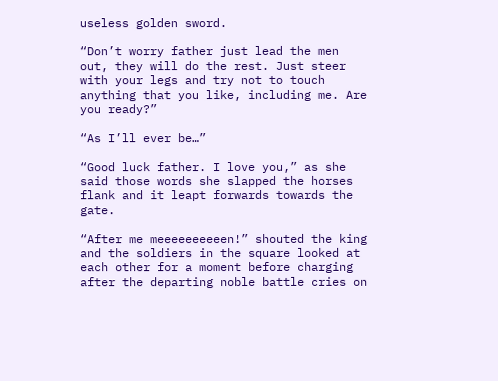useless golden sword.

“Don’t worry father just lead the men out, they will do the rest. Just steer with your legs and try not to touch anything that you like, including me. Are you ready?”

“As I’ll ever be…”

“Good luck father. I love you,” as she said those words she slapped the horses flank and it leapt forwards towards the gate.

“After me meeeeeeeeeen!” shouted the king and the soldiers in the square looked at each other for a moment before charging after the departing noble battle cries on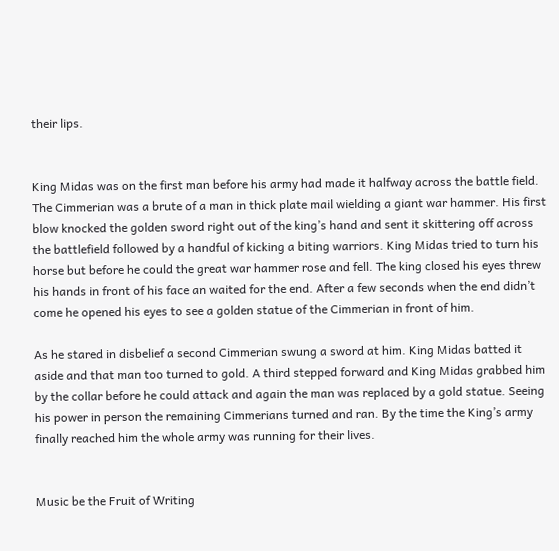their lips.


King Midas was on the first man before his army had made it halfway across the battle field. The Cimmerian was a brute of a man in thick plate mail wielding a giant war hammer. His first blow knocked the golden sword right out of the king’s hand and sent it skittering off across the battlefield followed by a handful of kicking a biting warriors. King Midas tried to turn his horse but before he could the great war hammer rose and fell. The king closed his eyes threw his hands in front of his face an waited for the end. After a few seconds when the end didn’t come he opened his eyes to see a golden statue of the Cimmerian in front of him.

As he stared in disbelief a second Cimmerian swung a sword at him. King Midas batted it aside and that man too turned to gold. A third stepped forward and King Midas grabbed him by the collar before he could attack and again the man was replaced by a gold statue. Seeing his power in person the remaining Cimmerians turned and ran. By the time the King’s army finally reached him the whole army was running for their lives.


Music be the Fruit of Writing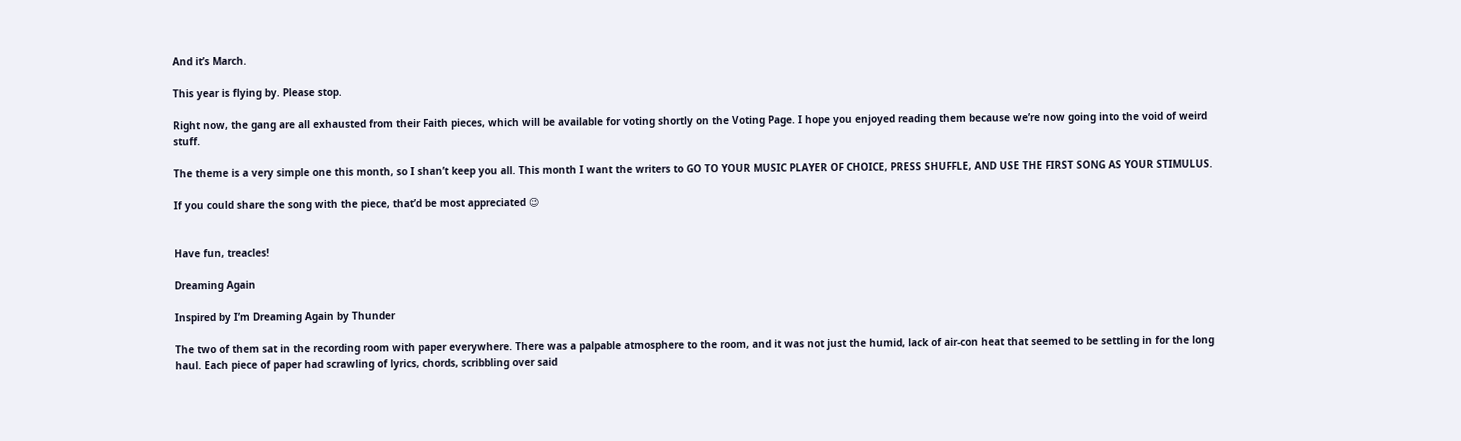And it’s March.

This year is flying by. Please stop.

Right now, the gang are all exhausted from their Faith pieces, which will be available for voting shortly on the Voting Page. I hope you enjoyed reading them because we’re now going into the void of weird stuff.

The theme is a very simple one this month, so I shan’t keep you all. This month I want the writers to GO TO YOUR MUSIC PLAYER OF CHOICE, PRESS SHUFFLE, AND USE THE FIRST SONG AS YOUR STIMULUS.

If you could share the song with the piece, that’d be most appreciated 😉


Have fun, treacles!

Dreaming Again

Inspired by I’m Dreaming Again by Thunder

The two of them sat in the recording room with paper everywhere. There was a palpable atmosphere to the room, and it was not just the humid, lack of air-con heat that seemed to be settling in for the long haul. Each piece of paper had scrawling of lyrics, chords, scribbling over said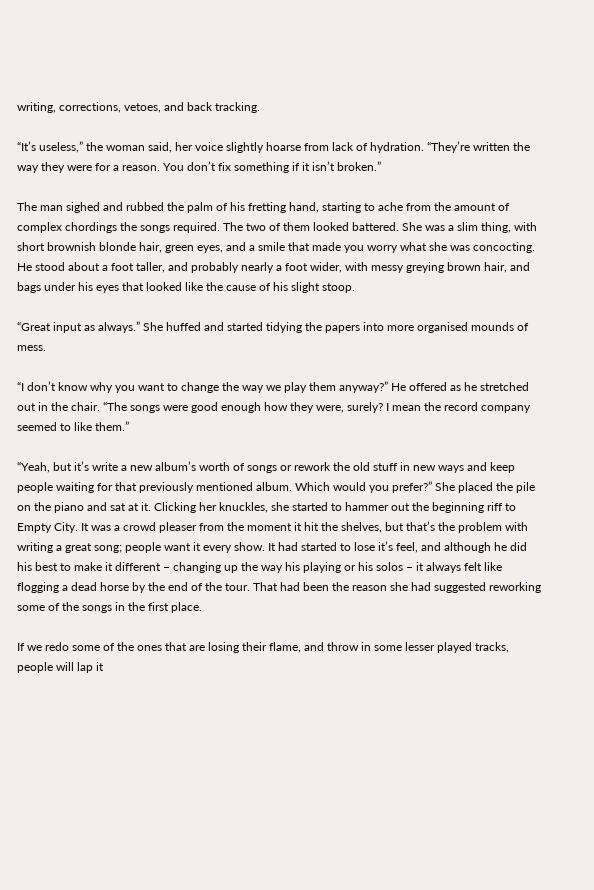writing, corrections, vetoes, and back tracking.

“It’s useless,” the woman said, her voice slightly hoarse from lack of hydration. “They’re written the way they were for a reason. You don’t fix something if it isn’t broken.”

The man sighed and rubbed the palm of his fretting hand, starting to ache from the amount of complex chordings the songs required. The two of them looked battered. She was a slim thing, with short brownish blonde hair, green eyes, and a smile that made you worry what she was concocting. He stood about a foot taller, and probably nearly a foot wider, with messy greying brown hair, and bags under his eyes that looked like the cause of his slight stoop.

“Great input as always.” She huffed and started tidying the papers into more organised mounds of mess.

“I don’t know why you want to change the way we play them anyway?” He offered as he stretched out in the chair. “The songs were good enough how they were, surely? I mean the record company seemed to like them.”

“Yeah, but it’s write a new album’s worth of songs or rework the old stuff in new ways and keep people waiting for that previously mentioned album. Which would you prefer?” She placed the pile on the piano and sat at it. Clicking her knuckles, she started to hammer out the beginning riff to Empty City. It was a crowd pleaser from the moment it hit the shelves, but that’s the problem with writing a great song; people want it every show. It had started to lose it’s feel, and although he did his best to make it different – changing up the way his playing or his solos – it always felt like flogging a dead horse by the end of the tour. That had been the reason she had suggested reworking some of the songs in the first place.

If we redo some of the ones that are losing their flame, and throw in some lesser played tracks, people will lap it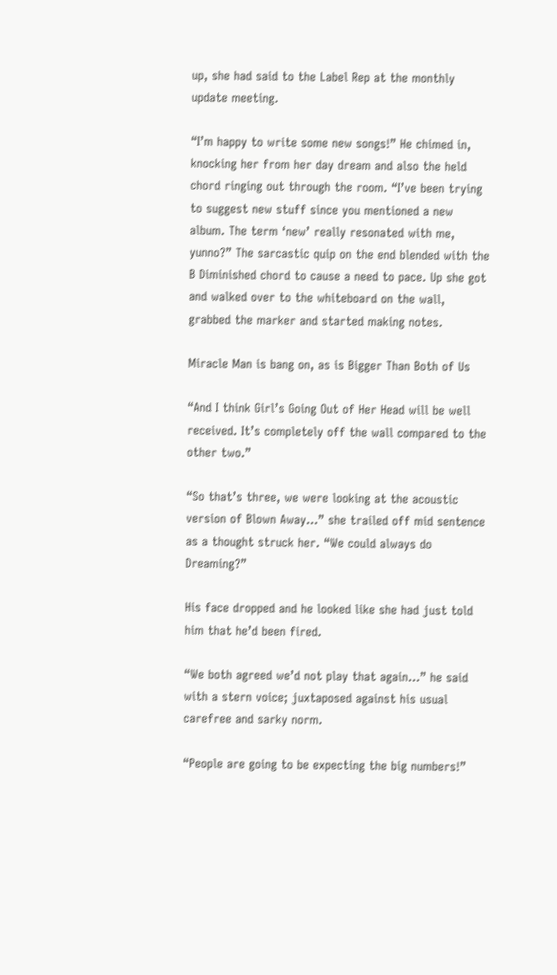up, she had said to the Label Rep at the monthly update meeting.

“I’m happy to write some new songs!” He chimed in, knocking her from her day dream and also the held chord ringing out through the room. “I’ve been trying to suggest new stuff since you mentioned a new album. The term ‘new’ really resonated with me, yunno?” The sarcastic quip on the end blended with the B Diminished chord to cause a need to pace. Up she got and walked over to the whiteboard on the wall, grabbed the marker and started making notes.

Miracle Man is bang on, as is Bigger Than Both of Us

“And I think Girl’s Going Out of Her Head will be well received. It’s completely off the wall compared to the other two.”

“So that’s three, we were looking at the acoustic version of Blown Away…” she trailed off mid sentence as a thought struck her. “We could always do Dreaming?”

His face dropped and he looked like she had just told him that he’d been fired.

“We both agreed we’d not play that again…” he said with a stern voice; juxtaposed against his usual carefree and sarky norm.

“People are going to be expecting the big numbers!”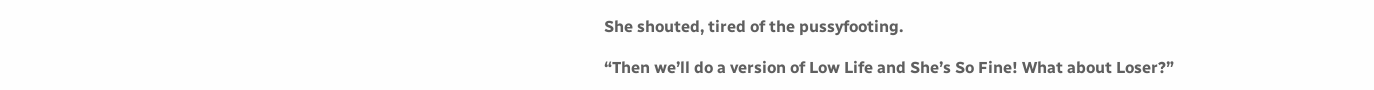She shouted, tired of the pussyfooting.

“Then we’ll do a version of Low Life and She’s So Fine! What about Loser?”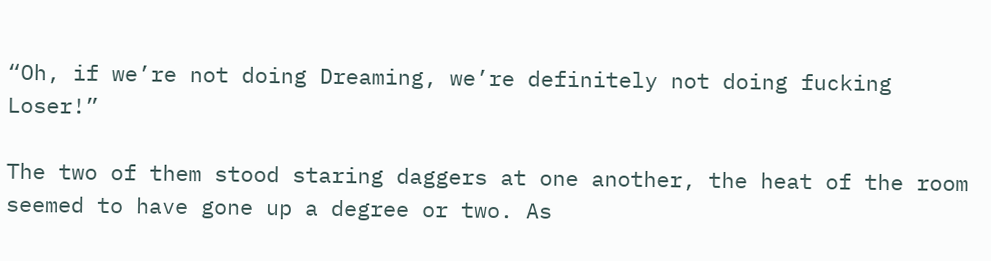“Oh, if we’re not doing Dreaming, we’re definitely not doing fucking Loser!”

The two of them stood staring daggers at one another, the heat of the room seemed to have gone up a degree or two. As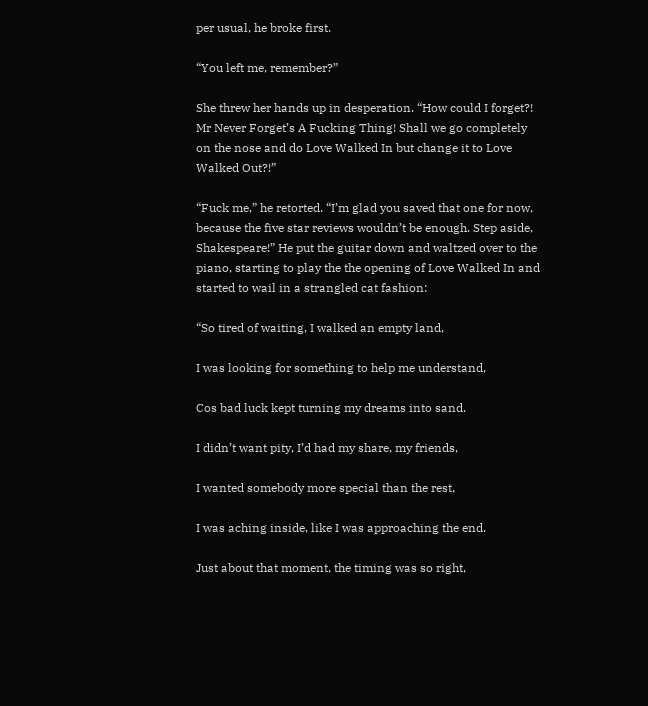per usual, he broke first.

“You left me, remember?”

She threw her hands up in desperation. “How could I forget?! Mr Never Forget’s A Fucking Thing! Shall we go completely on the nose and do Love Walked In but change it to Love Walked Out?!”

“Fuck me,” he retorted. “I’m glad you saved that one for now, because the five star reviews wouldn’t be enough. Step aside, Shakespeare!” He put the guitar down and waltzed over to the piano, starting to play the the opening of Love Walked In and started to wail in a strangled cat fashion:

“So tired of waiting, I walked an empty land,

I was looking for something to help me understand,

Cos bad luck kept turning my dreams into sand.

I didn’t want pity, I’d had my share, my friends,

I wanted somebody more special than the rest,

I was aching inside, like I was approaching the end.

Just about that moment, the timing was so right,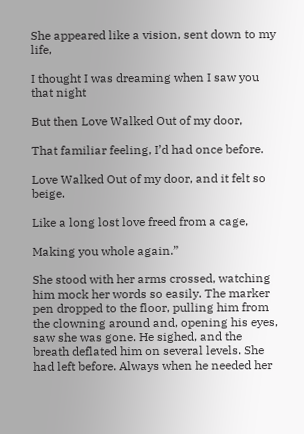She appeared like a vision, sent down to my life,

I thought I was dreaming when I saw you that night

But then Love Walked Out of my door,

That familiar feeling, I’d had once before.

Love Walked Out of my door, and it felt so beige.

Like a long lost love freed from a cage,

Making you whole again.”

She stood with her arms crossed, watching him mock her words so easily. The marker pen dropped to the floor, pulling him from the clowning around and, opening his eyes, saw she was gone. He sighed, and the breath deflated him on several levels. She had left before. Always when he needed her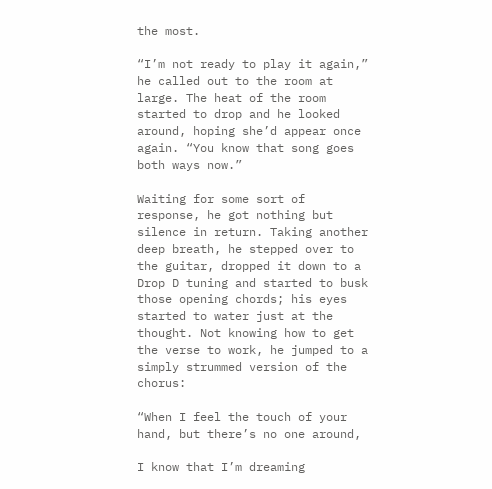the most.

“I’m not ready to play it again,” he called out to the room at large. The heat of the room started to drop and he looked around, hoping she’d appear once again. “You know that song goes both ways now.”

Waiting for some sort of response, he got nothing but silence in return. Taking another deep breath, he stepped over to the guitar, dropped it down to a Drop D tuning and started to busk those opening chords; his eyes started to water just at the thought. Not knowing how to get the verse to work, he jumped to a simply strummed version of the chorus:

“When I feel the touch of your hand, but there’s no one around,

I know that I’m dreaming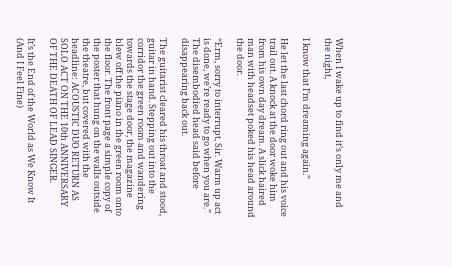When I wake up to find it’s only me and the night,

I know that I’m dreaming again.”

He let the last chord ring out and his voice trail out. A knock at the door woke him from his own day dream. A slick haired man with headset poked his head around the door.

“Erm, sorry to interrupt, Sir. Warm up act is done, we’re ready to go when you are.” The disembodied head said before disappearing back out.

The guitarist cleared his throat and stood, guitar in hand. Stepping out into the corridor the green room and wandering towards the stage door, the magazine blew off the piano in the green room onto the floor. The front page a simple copy of the poster that hung on the walls outside the theatre, but covered with the headline: ACOUSTIC DUO RETURN AS SOLO ACT ON THE 10th ANNIVERSARY OF THE DEATH OF LEAD SINGER.

It’s the End of the World as We Know It (And I Feel Fine)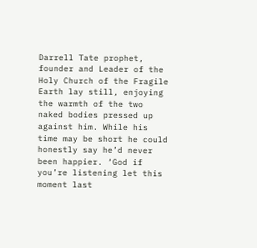Darrell Tate prophet, founder and Leader of the Holy Church of the Fragile Earth lay still, enjoying the warmth of the two naked bodies pressed up against him. While his time may be short he could honestly say he’d never been happier. ‘God if you’re listening let this moment last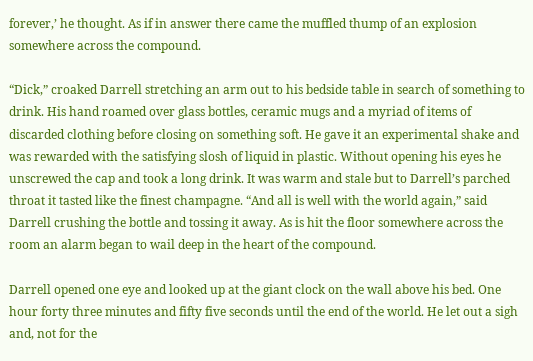forever,’ he thought. As if in answer there came the muffled thump of an explosion somewhere across the compound.

“Dick,” croaked Darrell stretching an arm out to his bedside table in search of something to drink. His hand roamed over glass bottles, ceramic mugs and a myriad of items of discarded clothing before closing on something soft. He gave it an experimental shake and was rewarded with the satisfying slosh of liquid in plastic. Without opening his eyes he unscrewed the cap and took a long drink. It was warm and stale but to Darrell’s parched throat it tasted like the finest champagne. “And all is well with the world again,” said Darrell crushing the bottle and tossing it away. As is hit the floor somewhere across the room an alarm began to wail deep in the heart of the compound.

Darrell opened one eye and looked up at the giant clock on the wall above his bed. One hour forty three minutes and fifty five seconds until the end of the world. He let out a sigh and, not for the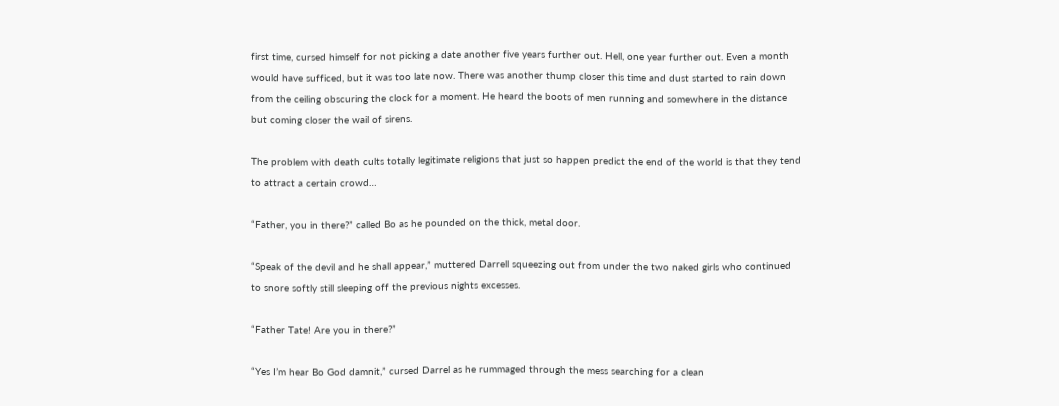first time, cursed himself for not picking a date another five years further out. Hell, one year further out. Even a month would have sufficed, but it was too late now. There was another thump closer this time and dust started to rain down from the ceiling obscuring the clock for a moment. He heard the boots of men running and somewhere in the distance but coming closer the wail of sirens.

The problem with death cults totally legitimate religions that just so happen predict the end of the world is that they tend to attract a certain crowd…

“Father, you in there?” called Bo as he pounded on the thick, metal door.

“Speak of the devil and he shall appear,” muttered Darrell squeezing out from under the two naked girls who continued to snore softly still sleeping off the previous nights excesses.

“Father Tate! Are you in there?”

“Yes I’m hear Bo God damnit,” cursed Darrel as he rummaged through the mess searching for a clean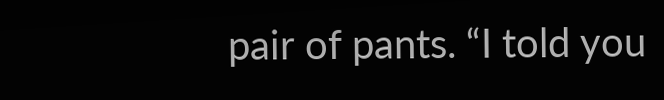pair of pants. “I told you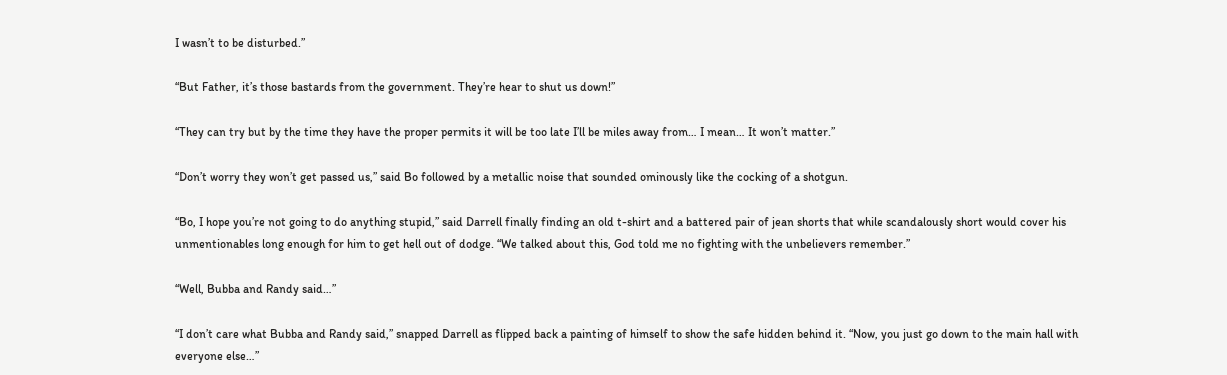I wasn’t to be disturbed.”

“But Father, it’s those bastards from the government. They’re hear to shut us down!”

“They can try but by the time they have the proper permits it will be too late I’ll be miles away from… I mean… It won’t matter.”

“Don’t worry they won’t get passed us,” said Bo followed by a metallic noise that sounded ominously like the cocking of a shotgun.

“Bo, I hope you’re not going to do anything stupid,” said Darrell finally finding an old t-shirt and a battered pair of jean shorts that while scandalously short would cover his unmentionables long enough for him to get hell out of dodge. “We talked about this, God told me no fighting with the unbelievers remember.”

“Well, Bubba and Randy said…”

“I don’t care what Bubba and Randy said,” snapped Darrell as flipped back a painting of himself to show the safe hidden behind it. “Now, you just go down to the main hall with everyone else…”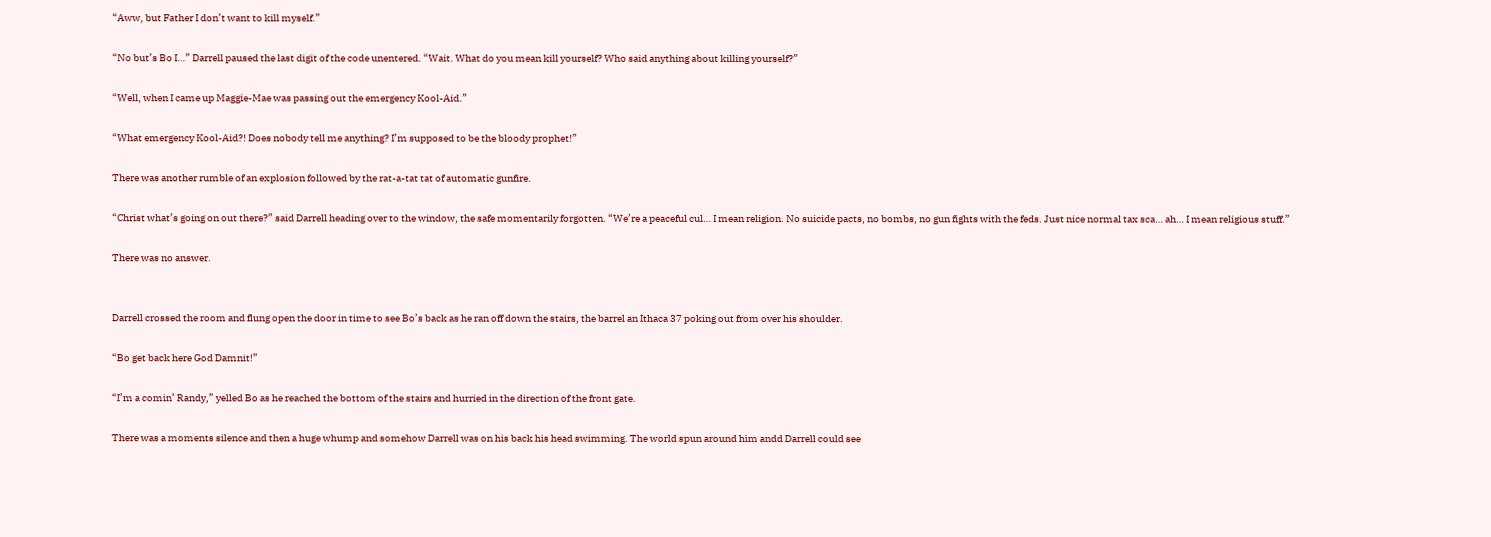“Aww, but Father I don’t want to kill myself.”

“No but’s Bo I…” Darrell paused the last digit of the code unentered. “Wait. What do you mean kill yourself? Who said anything about killing yourself?”

“Well, when I came up Maggie-Mae was passing out the emergency Kool-Aid.”

“What emergency Kool-Aid?! Does nobody tell me anything? I’m supposed to be the bloody prophet!”

There was another rumble of an explosion followed by the rat-a-tat tat of automatic gunfire.

“Christ what’s going on out there?” said Darrell heading over to the window, the safe momentarily forgotten. “We’re a peaceful cul… I mean religion. No suicide pacts, no bombs, no gun fights with the feds. Just nice normal tax sca… ah… I mean religious stuff.”

There was no answer.


Darrell crossed the room and flung open the door in time to see Bo’s back as he ran off down the stairs, the barrel an Ithaca 37 poking out from over his shoulder.

“Bo get back here God Damnit!”

“I’m a comin’ Randy,” yelled Bo as he reached the bottom of the stairs and hurried in the direction of the front gate.

There was a moments silence and then a huge whump and somehow Darrell was on his back his head swimming. The world spun around him andd Darrell could see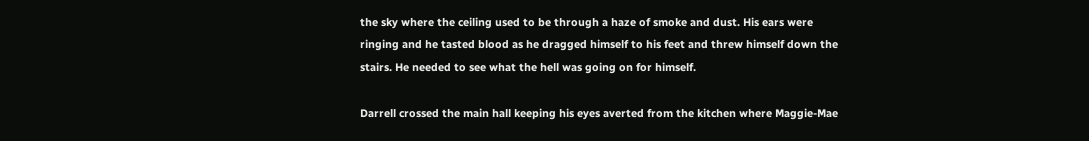the sky where the ceiling used to be through a haze of smoke and dust. His ears were ringing and he tasted blood as he dragged himself to his feet and threw himself down the stairs. He needed to see what the hell was going on for himself.

Darrell crossed the main hall keeping his eyes averted from the kitchen where Maggie-Mae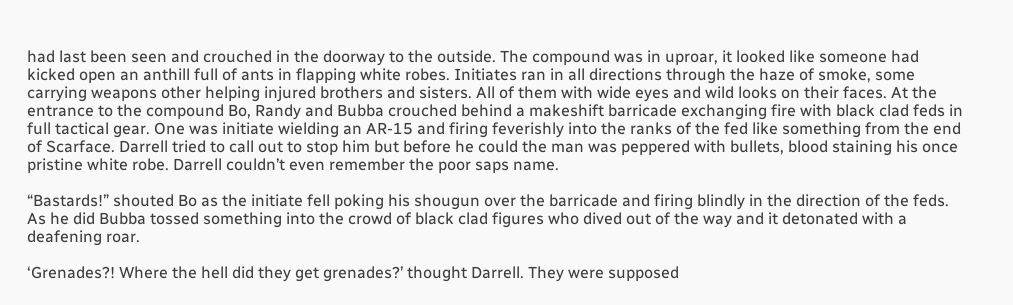had last been seen and crouched in the doorway to the outside. The compound was in uproar, it looked like someone had kicked open an anthill full of ants in flapping white robes. Initiates ran in all directions through the haze of smoke, some carrying weapons other helping injured brothers and sisters. All of them with wide eyes and wild looks on their faces. At the entrance to the compound Bo, Randy and Bubba crouched behind a makeshift barricade exchanging fire with black clad feds in full tactical gear. One was initiate wielding an AR-15 and firing feverishly into the ranks of the fed like something from the end of Scarface. Darrell tried to call out to stop him but before he could the man was peppered with bullets, blood staining his once pristine white robe. Darrell couldn’t even remember the poor saps name.

“Bastards!” shouted Bo as the initiate fell poking his shougun over the barricade and firing blindly in the direction of the feds. As he did Bubba tossed something into the crowd of black clad figures who dived out of the way and it detonated with a deafening roar.

‘Grenades?! Where the hell did they get grenades?’ thought Darrell. They were supposed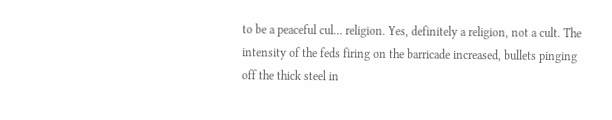to be a peaceful cul… religion. Yes, definitely a religion, not a cult. The intensity of the feds firing on the barricade increased, bullets pinging off the thick steel in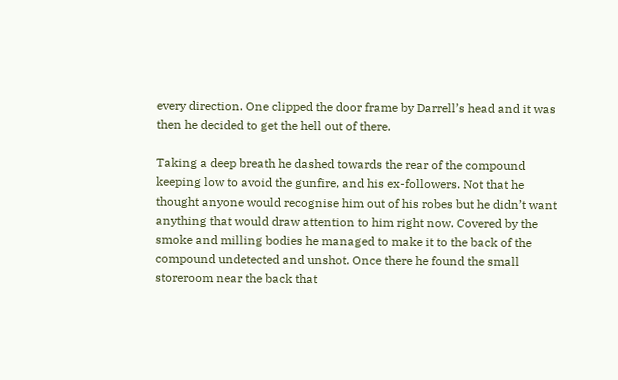every direction. One clipped the door frame by Darrell’s head and it was then he decided to get the hell out of there.

Taking a deep breath he dashed towards the rear of the compound keeping low to avoid the gunfire, and his ex-followers. Not that he thought anyone would recognise him out of his robes but he didn’t want anything that would draw attention to him right now. Covered by the smoke and milling bodies he managed to make it to the back of the compound undetected and unshot. Once there he found the small storeroom near the back that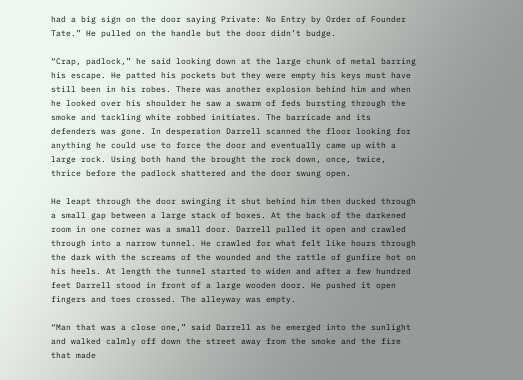had a big sign on the door saying Private: No Entry by Order of Founder Tate.” He pulled on the handle but the door didn’t budge.

“Crap, padlock,” he said looking down at the large chunk of metal barring his escape. He patted his pockets but they were empty his keys must have still been in his robes. There was another explosion behind him and when he looked over his shoulder he saw a swarm of feds bursting through the smoke and tackling white robbed initiates. The barricade and its defenders was gone. In desperation Darrell scanned the floor looking for anything he could use to force the door and eventually came up with a large rock. Using both hand the brought the rock down, once, twice, thrice before the padlock shattered and the door swung open.

He leapt through the door swinging it shut behind him then ducked through a small gap between a large stack of boxes. At the back of the darkened room in one corner was a small door. Darrell pulled it open and crawled through into a narrow tunnel. He crawled for what felt like hours through the dark with the screams of the wounded and the rattle of gunfire hot on his heels. At length the tunnel started to widen and after a few hundred feet Darrell stood in front of a large wooden door. He pushed it open fingers and toes crossed. The alleyway was empty.

“Man that was a close one,” said Darrell as he emerged into the sunlight and walked calmly off down the street away from the smoke and the fire that made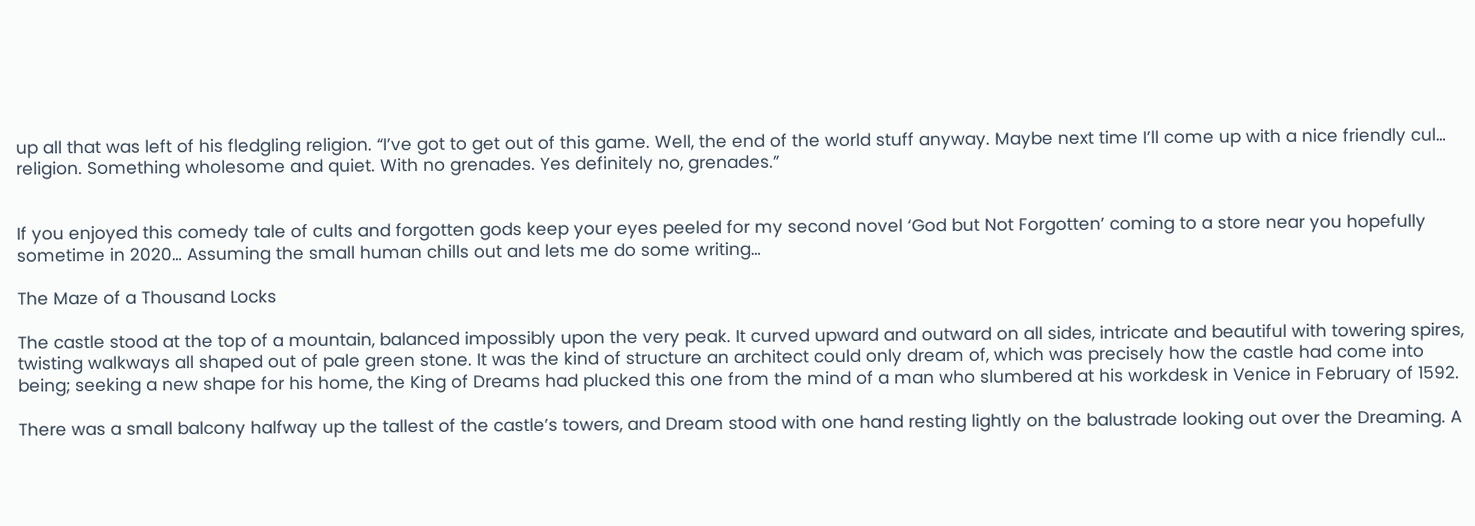up all that was left of his fledgling religion. “I’ve got to get out of this game. Well, the end of the world stuff anyway. Maybe next time I’ll come up with a nice friendly cul… religion. Something wholesome and quiet. With no grenades. Yes definitely no, grenades.”


If you enjoyed this comedy tale of cults and forgotten gods keep your eyes peeled for my second novel ‘God but Not Forgotten’ coming to a store near you hopefully sometime in 2020… Assuming the small human chills out and lets me do some writing…

The Maze of a Thousand Locks

The castle stood at the top of a mountain, balanced impossibly upon the very peak. It curved upward and outward on all sides, intricate and beautiful with towering spires, twisting walkways all shaped out of pale green stone. It was the kind of structure an architect could only dream of, which was precisely how the castle had come into being; seeking a new shape for his home, the King of Dreams had plucked this one from the mind of a man who slumbered at his workdesk in Venice in February of 1592.

There was a small balcony halfway up the tallest of the castle’s towers, and Dream stood with one hand resting lightly on the balustrade looking out over the Dreaming. A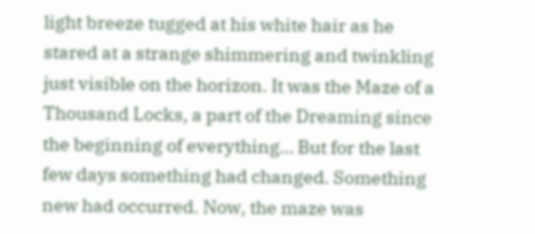light breeze tugged at his white hair as he stared at a strange shimmering and twinkling just visible on the horizon. It was the Maze of a Thousand Locks, a part of the Dreaming since the beginning of everything… But for the last few days something had changed. Something new had occurred. Now, the maze was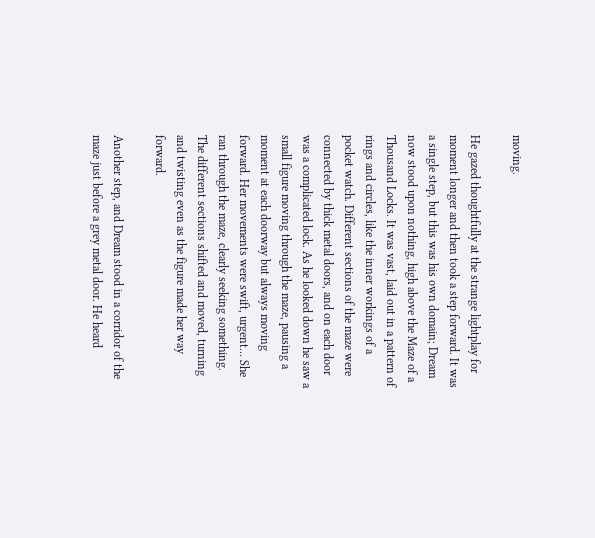moving.

He gazed thoughtfully at the strange lightplay for moment longer and then took a step forward. It was a single step, but this was his own domain; Dream now stood upon nothing, high above the Maze of a Thousand Locks. It was vast, laid out in a pattern of rings and circles, like the inner workings of a pocket watch. Different sections of the maze were connected by thick metal doors, and on each door was a complicated lock. As he looked down he saw a small figure moving through the maze, pausing a moment at each doorway but always moving forward. Her movements were swift, urgent… She ran through the maze, clearly seeking something. The different sections shifted and moved, turning and twisting even as the figure made her way forward.

Another step, and Dream stood in a corridor of the maze just before a grey metal door. He heard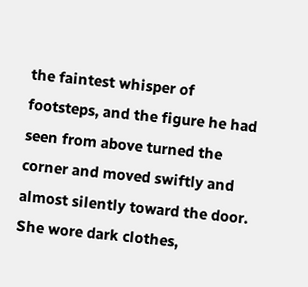the faintest whisper of footsteps, and the figure he had seen from above turned the corner and moved swiftly and almost silently toward the door. She wore dark clothes,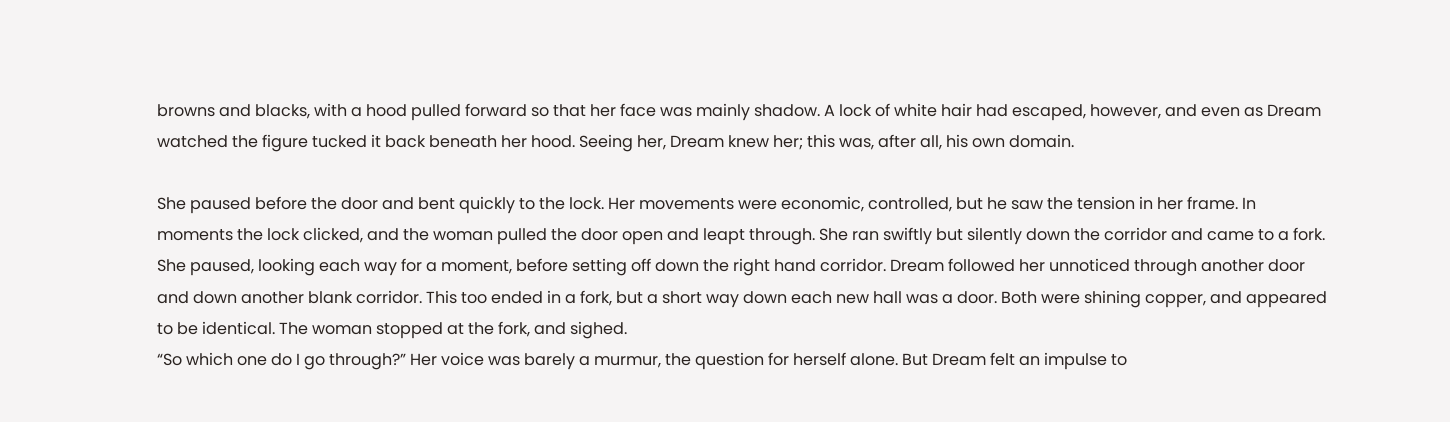browns and blacks, with a hood pulled forward so that her face was mainly shadow. A lock of white hair had escaped, however, and even as Dream watched the figure tucked it back beneath her hood. Seeing her, Dream knew her; this was, after all, his own domain.

She paused before the door and bent quickly to the lock. Her movements were economic, controlled, but he saw the tension in her frame. In moments the lock clicked, and the woman pulled the door open and leapt through. She ran swiftly but silently down the corridor and came to a fork. She paused, looking each way for a moment, before setting off down the right hand corridor. Dream followed her unnoticed through another door and down another blank corridor. This too ended in a fork, but a short way down each new hall was a door. Both were shining copper, and appeared to be identical. The woman stopped at the fork, and sighed.
“So which one do I go through?” Her voice was barely a murmur, the question for herself alone. But Dream felt an impulse to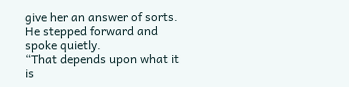give her an answer of sorts. He stepped forward and spoke quietly.
“That depends upon what it is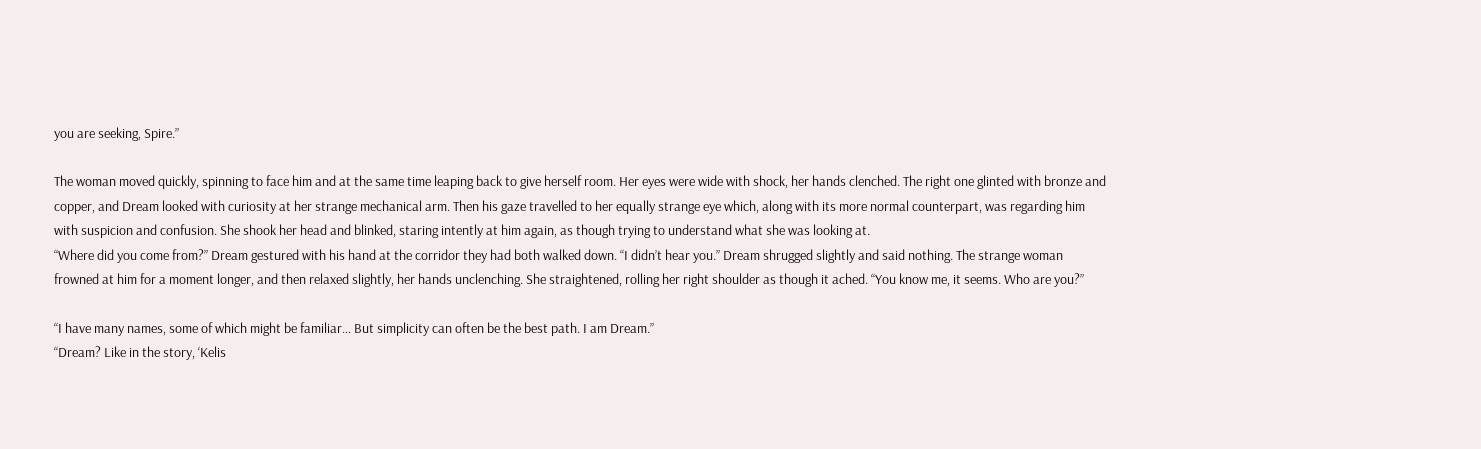you are seeking, Spire.”

The woman moved quickly, spinning to face him and at the same time leaping back to give herself room. Her eyes were wide with shock, her hands clenched. The right one glinted with bronze and copper, and Dream looked with curiosity at her strange mechanical arm. Then his gaze travelled to her equally strange eye which, along with its more normal counterpart, was regarding him with suspicion and confusion. She shook her head and blinked, staring intently at him again, as though trying to understand what she was looking at.
“Where did you come from?” Dream gestured with his hand at the corridor they had both walked down. “I didn’t hear you.” Dream shrugged slightly and said nothing. The strange woman frowned at him for a moment longer, and then relaxed slightly, her hands unclenching. She straightened, rolling her right shoulder as though it ached. “You know me, it seems. Who are you?”

“I have many names, some of which might be familiar… But simplicity can often be the best path. I am Dream.”
“Dream? Like in the story, ‘Kelis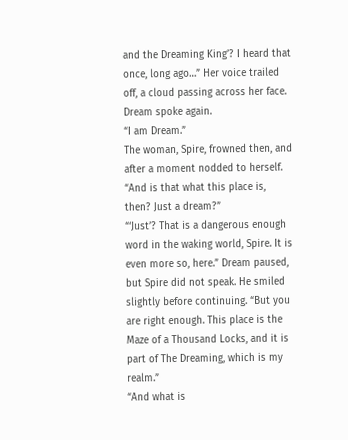and the Dreaming King’? I heard that once, long ago…” Her voice trailed off, a cloud passing across her face. Dream spoke again.
“I am Dream.”
The woman, Spire, frowned then, and after a moment nodded to herself.
“And is that what this place is, then? Just a dream?”
“‘Just’? That is a dangerous enough word in the waking world, Spire. It is even more so, here.” Dream paused, but Spire did not speak. He smiled slightly before continuing. “But you are right enough. This place is the Maze of a Thousand Locks, and it is part of The Dreaming, which is my realm.”
“And what is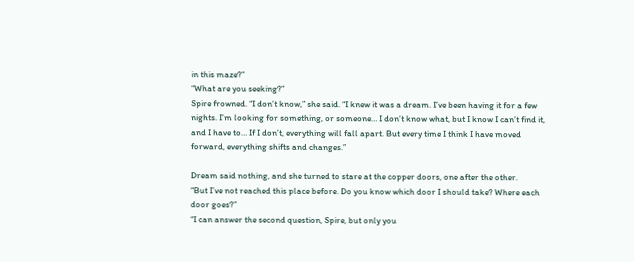in this maze?”
“What are you seeking?”
Spire frowned. “I don’t know,” she said. “I knew it was a dream. I’ve been having it for a few nights. I’m looking for something, or someone… I don’t know what, but I know I can’t find it, and I have to… If I don’t, everything will fall apart. But every time I think I have moved forward, everything shifts and changes.”

Dream said nothing, and she turned to stare at the copper doors, one after the other.
“But I’ve not reached this place before. Do you know which door I should take? Where each door goes?”
“I can answer the second question, Spire, but only you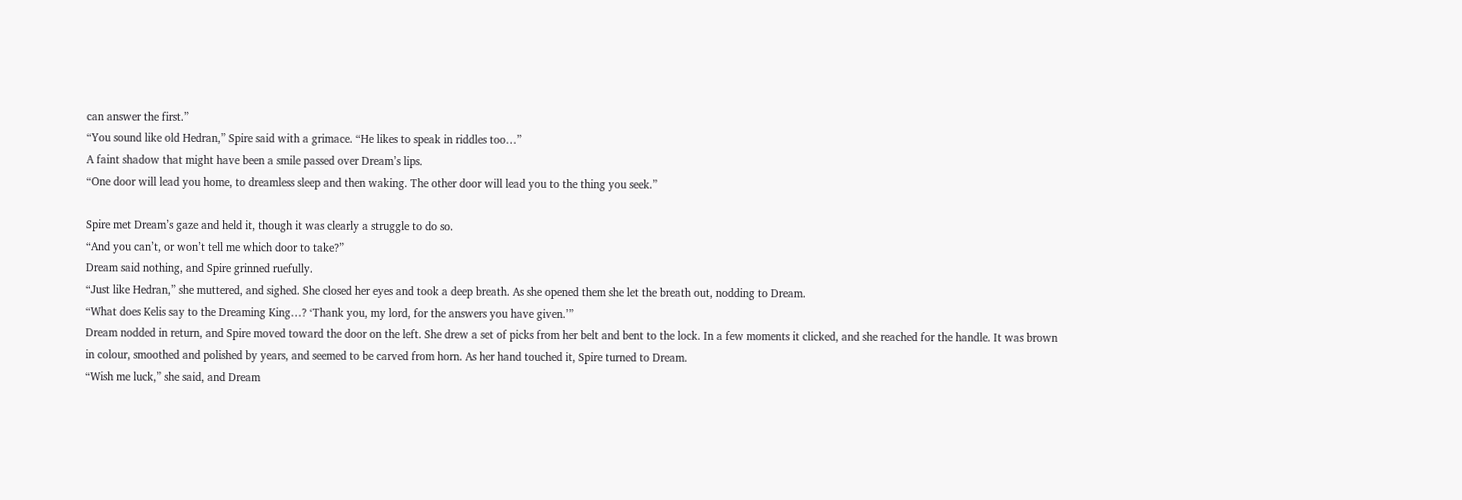can answer the first.”
“You sound like old Hedran,” Spire said with a grimace. “He likes to speak in riddles too…”
A faint shadow that might have been a smile passed over Dream’s lips.
“One door will lead you home, to dreamless sleep and then waking. The other door will lead you to the thing you seek.”

Spire met Dream’s gaze and held it, though it was clearly a struggle to do so.
“And you can’t, or won’t tell me which door to take?”
Dream said nothing, and Spire grinned ruefully.
“Just like Hedran,” she muttered, and sighed. She closed her eyes and took a deep breath. As she opened them she let the breath out, nodding to Dream.
“What does Kelis say to the Dreaming King…? ‘Thank you, my lord, for the answers you have given.’”
Dream nodded in return, and Spire moved toward the door on the left. She drew a set of picks from her belt and bent to the lock. In a few moments it clicked, and she reached for the handle. It was brown in colour, smoothed and polished by years, and seemed to be carved from horn. As her hand touched it, Spire turned to Dream.
“Wish me luck,” she said, and Dream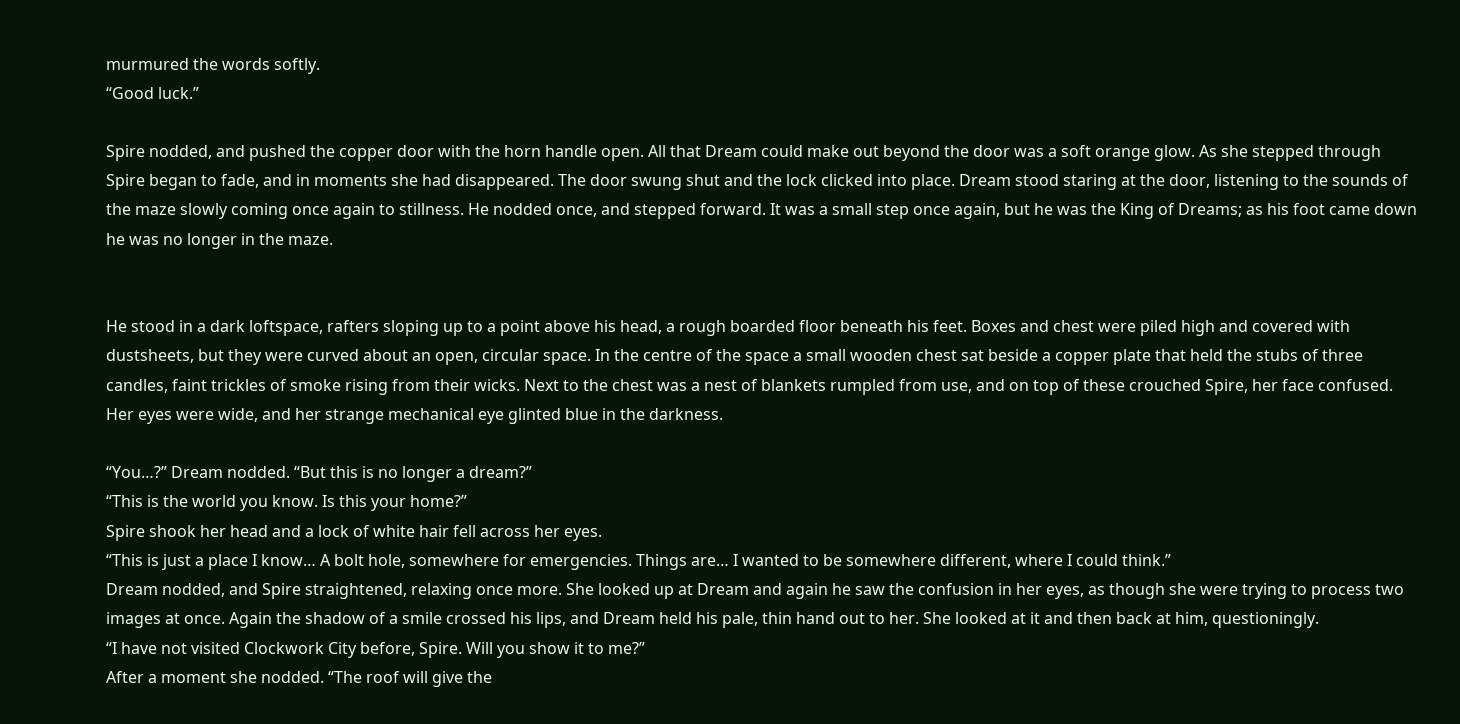murmured the words softly.
“Good luck.”

Spire nodded, and pushed the copper door with the horn handle open. All that Dream could make out beyond the door was a soft orange glow. As she stepped through Spire began to fade, and in moments she had disappeared. The door swung shut and the lock clicked into place. Dream stood staring at the door, listening to the sounds of the maze slowly coming once again to stillness. He nodded once, and stepped forward. It was a small step once again, but he was the King of Dreams; as his foot came down he was no longer in the maze.


He stood in a dark loftspace, rafters sloping up to a point above his head, a rough boarded floor beneath his feet. Boxes and chest were piled high and covered with dustsheets, but they were curved about an open, circular space. In the centre of the space a small wooden chest sat beside a copper plate that held the stubs of three candles, faint trickles of smoke rising from their wicks. Next to the chest was a nest of blankets rumpled from use, and on top of these crouched Spire, her face confused. Her eyes were wide, and her strange mechanical eye glinted blue in the darkness.

“You…?” Dream nodded. “But this is no longer a dream?”
“This is the world you know. Is this your home?”
Spire shook her head and a lock of white hair fell across her eyes.
“This is just a place I know… A bolt hole, somewhere for emergencies. Things are… I wanted to be somewhere different, where I could think.”
Dream nodded, and Spire straightened, relaxing once more. She looked up at Dream and again he saw the confusion in her eyes, as though she were trying to process two images at once. Again the shadow of a smile crossed his lips, and Dream held his pale, thin hand out to her. She looked at it and then back at him, questioningly.
“I have not visited Clockwork City before, Spire. Will you show it to me?”
After a moment she nodded. “The roof will give the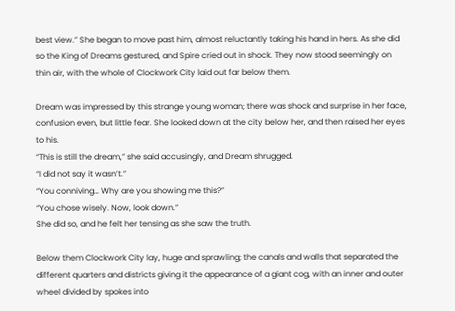best view.” She began to move past him, almost reluctantly taking his hand in hers. As she did so the King of Dreams gestured, and Spire cried out in shock. They now stood seemingly on thin air, with the whole of Clockwork City laid out far below them.

Dream was impressed by this strange young woman; there was shock and surprise in her face, confusion even, but little fear. She looked down at the city below her, and then raised her eyes to his.
“This is still the dream,” she said accusingly, and Dream shrugged.
“I did not say it wasn’t.”
“You conniving… Why are you showing me this?”
“You chose wisely. Now, look down.”
She did so, and he felt her tensing as she saw the truth.

Below them Clockwork City lay, huge and sprawling; the canals and walls that separated the different quarters and districts giving it the appearance of a giant cog, with an inner and outer wheel divided by spokes into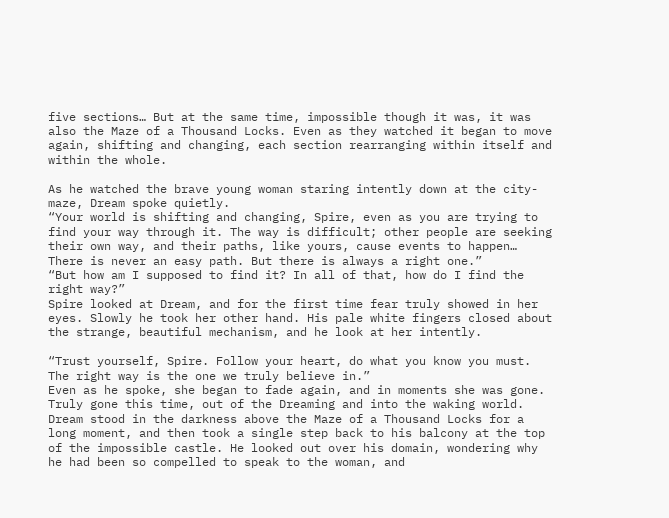five sections… But at the same time, impossible though it was, it was also the Maze of a Thousand Locks. Even as they watched it began to move again, shifting and changing, each section rearranging within itself and within the whole.

As he watched the brave young woman staring intently down at the city-maze, Dream spoke quietly.
“Your world is shifting and changing, Spire, even as you are trying to find your way through it. The way is difficult; other people are seeking their own way, and their paths, like yours, cause events to happen… There is never an easy path. But there is always a right one.”
“But how am I supposed to find it? In all of that, how do I find the right way?”
Spire looked at Dream, and for the first time fear truly showed in her eyes. Slowly he took her other hand. His pale white fingers closed about the strange, beautiful mechanism, and he look at her intently.

“Trust yourself, Spire. Follow your heart, do what you know you must. The right way is the one we truly believe in.”
Even as he spoke, she began to fade again, and in moments she was gone. Truly gone this time, out of the Dreaming and into the waking world. Dream stood in the darkness above the Maze of a Thousand Locks for a long moment, and then took a single step back to his balcony at the top of the impossible castle. He looked out over his domain, wondering why he had been so compelled to speak to the woman, and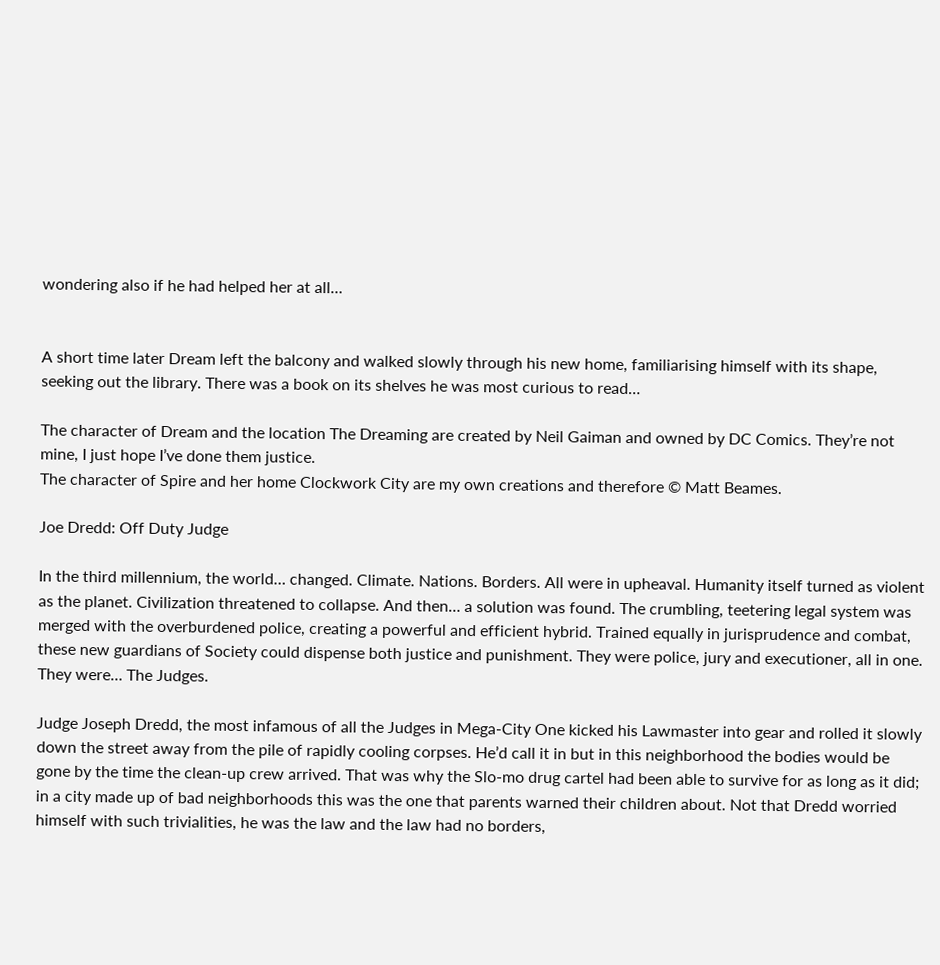wondering also if he had helped her at all…


A short time later Dream left the balcony and walked slowly through his new home, familiarising himself with its shape, seeking out the library. There was a book on its shelves he was most curious to read…

The character of Dream and the location The Dreaming are created by Neil Gaiman and owned by DC Comics. They’re not mine, I just hope I’ve done them justice.
The character of Spire and her home Clockwork City are my own creations and therefore © Matt Beames.

Joe Dredd: Off Duty Judge

In the third millennium, the world… changed. Climate. Nations. Borders. All were in upheaval. Humanity itself turned as violent as the planet. Civilization threatened to collapse. And then… a solution was found. The crumbling, teetering legal system was merged with the overburdened police, creating a powerful and efficient hybrid. Trained equally in jurisprudence and combat, these new guardians of Society could dispense both justice and punishment. They were police, jury and executioner, all in one. They were… The Judges.

Judge Joseph Dredd, the most infamous of all the Judges in Mega-City One kicked his Lawmaster into gear and rolled it slowly down the street away from the pile of rapidly cooling corpses. He’d call it in but in this neighborhood the bodies would be gone by the time the clean-up crew arrived. That was why the Slo-mo drug cartel had been able to survive for as long as it did; in a city made up of bad neighborhoods this was the one that parents warned their children about. Not that Dredd worried himself with such trivialities, he was the law and the law had no borders,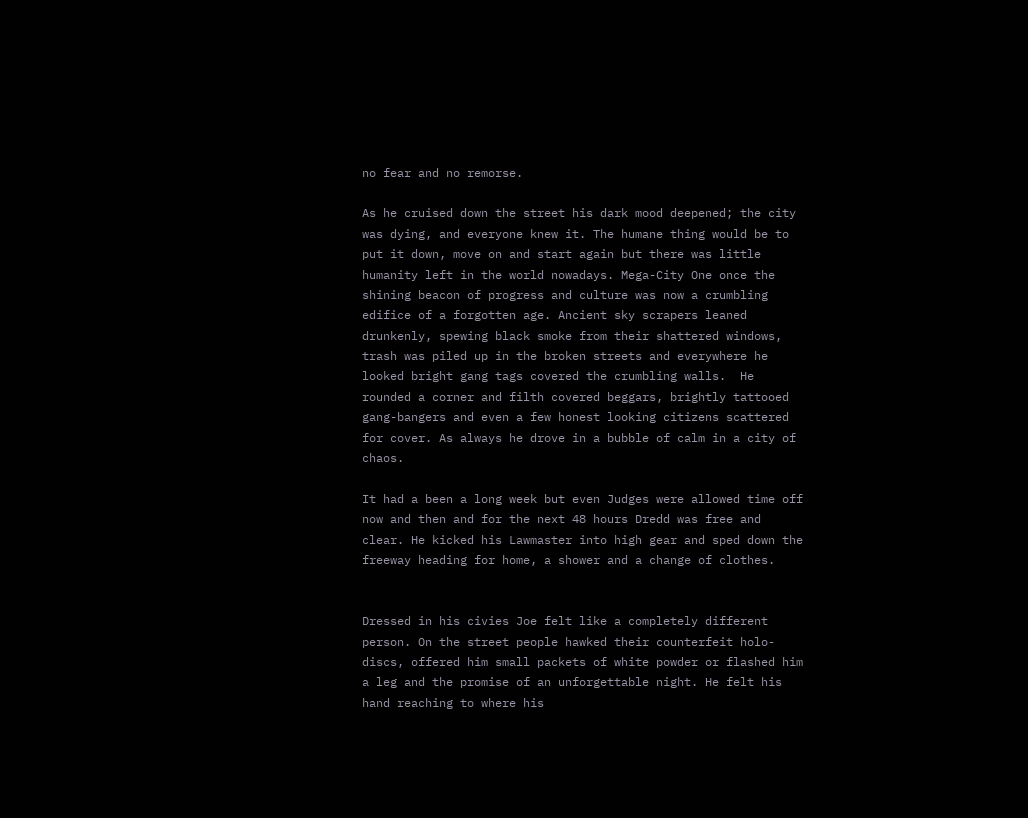no fear and no remorse.

As he cruised down the street his dark mood deepened; the city was dying, and everyone knew it. The humane thing would be to put it down, move on and start again but there was little humanity left in the world nowadays. Mega-City One once the shining beacon of progress and culture was now a crumbling edifice of a forgotten age. Ancient sky scrapers leaned drunkenly, spewing black smoke from their shattered windows, trash was piled up in the broken streets and everywhere he looked bright gang tags covered the crumbling walls.  He rounded a corner and filth covered beggars, brightly tattooed gang-bangers and even a few honest looking citizens scattered for cover. As always he drove in a bubble of calm in a city of chaos.

It had a been a long week but even Judges were allowed time off now and then and for the next 48 hours Dredd was free and clear. He kicked his Lawmaster into high gear and sped down the freeway heading for home, a shower and a change of clothes.


Dressed in his civies Joe felt like a completely different person. On the street people hawked their counterfeit holo-discs, offered him small packets of white powder or flashed him a leg and the promise of an unforgettable night. He felt his hand reaching to where his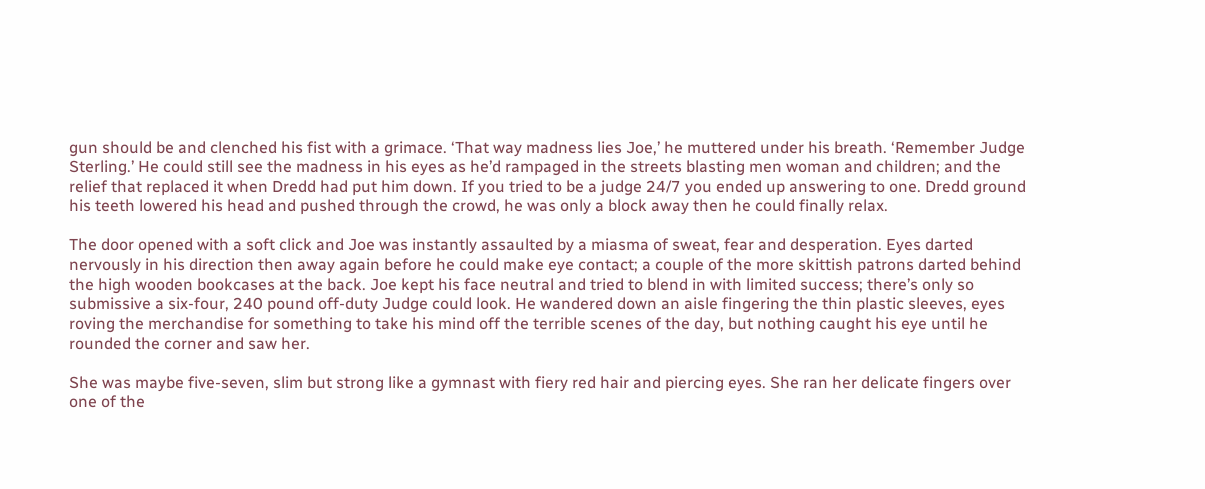gun should be and clenched his fist with a grimace. ‘That way madness lies Joe,’ he muttered under his breath. ‘Remember Judge Sterling.’ He could still see the madness in his eyes as he’d rampaged in the streets blasting men woman and children; and the relief that replaced it when Dredd had put him down. If you tried to be a judge 24/7 you ended up answering to one. Dredd ground his teeth lowered his head and pushed through the crowd, he was only a block away then he could finally relax.

The door opened with a soft click and Joe was instantly assaulted by a miasma of sweat, fear and desperation. Eyes darted nervously in his direction then away again before he could make eye contact; a couple of the more skittish patrons darted behind the high wooden bookcases at the back. Joe kept his face neutral and tried to blend in with limited success; there’s only so submissive a six-four, 240 pound off-duty Judge could look. He wandered down an aisle fingering the thin plastic sleeves, eyes roving the merchandise for something to take his mind off the terrible scenes of the day, but nothing caught his eye until he rounded the corner and saw her.

She was maybe five-seven, slim but strong like a gymnast with fiery red hair and piercing eyes. She ran her delicate fingers over one of the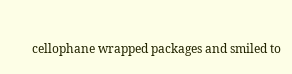cellophane wrapped packages and smiled to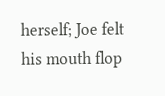herself; Joe felt his mouth flop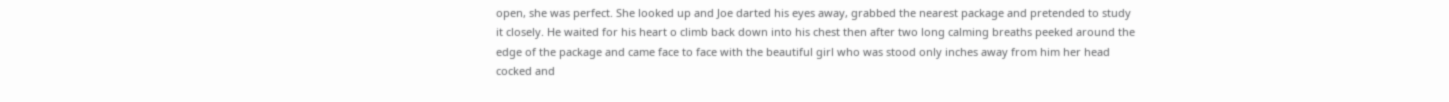open, she was perfect. She looked up and Joe darted his eyes away, grabbed the nearest package and pretended to study it closely. He waited for his heart o climb back down into his chest then after two long calming breaths peeked around the edge of the package and came face to face with the beautiful girl who was stood only inches away from him her head cocked and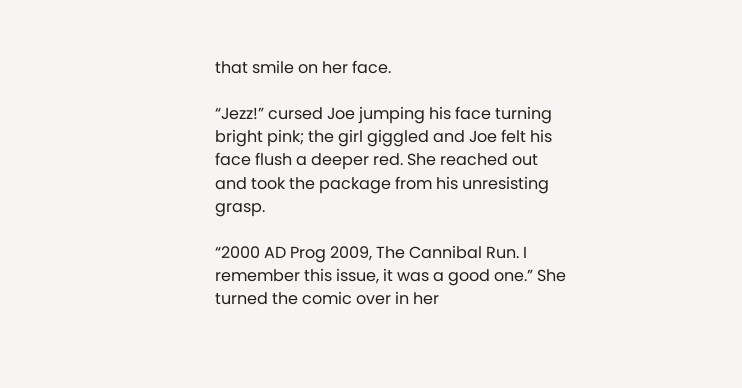that smile on her face.

“Jezz!” cursed Joe jumping his face turning bright pink; the girl giggled and Joe felt his face flush a deeper red. She reached out and took the package from his unresisting grasp.

“2000 AD Prog 2009, The Cannibal Run. I remember this issue, it was a good one.” She turned the comic over in her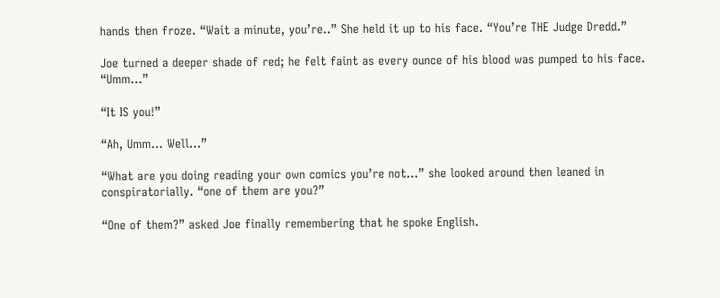hands then froze. “Wait a minute, you’re..” She held it up to his face. “You’re THE Judge Dredd.”

Joe turned a deeper shade of red; he felt faint as every ounce of his blood was pumped to his face. “Umm…”

“It IS you!”

“Ah, Umm… Well…”

“What are you doing reading your own comics you’re not…” she looked around then leaned in conspiratorially. “one of them are you?”

“One of them?” asked Joe finally remembering that he spoke English.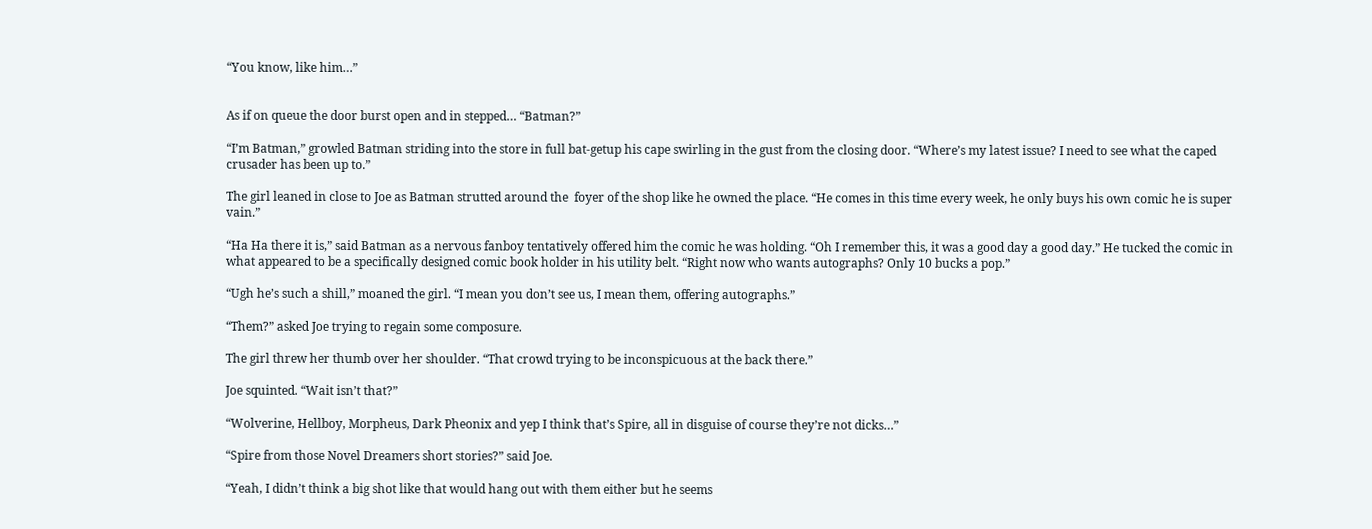“You know, like him…”


As if on queue the door burst open and in stepped… “Batman?”

“I’m Batman,” growled Batman striding into the store in full bat-getup his cape swirling in the gust from the closing door. “Where’s my latest issue? I need to see what the caped crusader has been up to.”

The girl leaned in close to Joe as Batman strutted around the  foyer of the shop like he owned the place. “He comes in this time every week, he only buys his own comic he is super vain.”

“Ha Ha there it is,” said Batman as a nervous fanboy tentatively offered him the comic he was holding. “Oh I remember this, it was a good day a good day.” He tucked the comic in what appeared to be a specifically designed comic book holder in his utility belt. “Right now who wants autographs? Only 10 bucks a pop.”

“Ugh he’s such a shill,” moaned the girl. “I mean you don’t see us, I mean them, offering autographs.”

“Them?” asked Joe trying to regain some composure.

The girl threw her thumb over her shoulder. “That crowd trying to be inconspicuous at the back there.”

Joe squinted. “Wait isn’t that?”

“Wolverine, Hellboy, Morpheus, Dark Pheonix and yep I think that’s Spire, all in disguise of course they’re not dicks…”

“Spire from those Novel Dreamers short stories?” said Joe.

“Yeah, I didn’t think a big shot like that would hang out with them either but he seems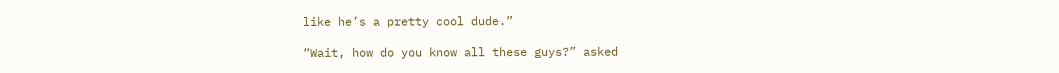like he’s a pretty cool dude.”

“Wait, how do you know all these guys?” asked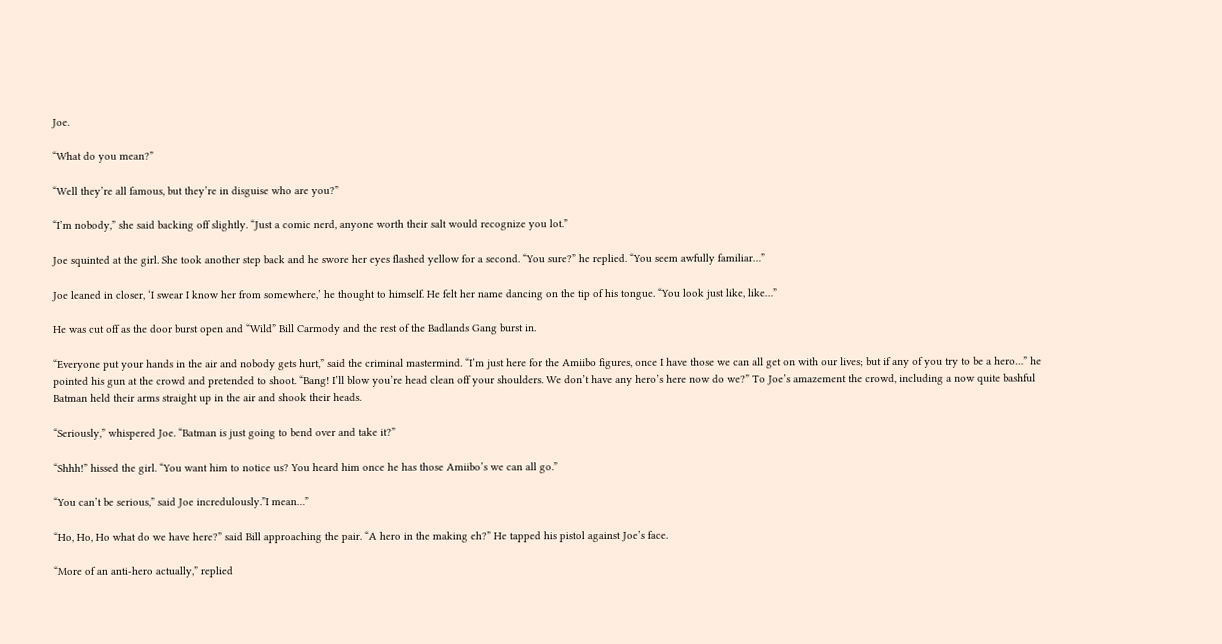Joe.

“What do you mean?”

“Well they’re all famous, but they’re in disguise who are you?”

“I’m nobody,” she said backing off slightly. “Just a comic nerd, anyone worth their salt would recognize you lot.”

Joe squinted at the girl. She took another step back and he swore her eyes flashed yellow for a second. “You sure?” he replied. “You seem awfully familiar…”

Joe leaned in closer, ‘I swear I know her from somewhere,’ he thought to himself. He felt her name dancing on the tip of his tongue. “You look just like, like…”

He was cut off as the door burst open and “Wild” Bill Carmody and the rest of the Badlands Gang burst in.

“Everyone put your hands in the air and nobody gets hurt,” said the criminal mastermind. “I’m just here for the Amiibo figures, once I have those we can all get on with our lives; but if any of you try to be a hero…” he pointed his gun at the crowd and pretended to shoot. “Bang! I’ll blow you’re head clean off your shoulders. We don’t have any hero’s here now do we?” To Joe’s amazement the crowd, including a now quite bashful Batman held their arms straight up in the air and shook their heads.

“Seriously,” whispered Joe. “Batman is just going to bend over and take it?”

“Shhh!” hissed the girl. “You want him to notice us? You heard him once he has those Amiibo’s we can all go.”

“You can’t be serious,” said Joe incredulously.”I mean…”

“Ho, Ho, Ho what do we have here?” said Bill approaching the pair. “A hero in the making eh?” He tapped his pistol against Joe’s face.

“More of an anti-hero actually,” replied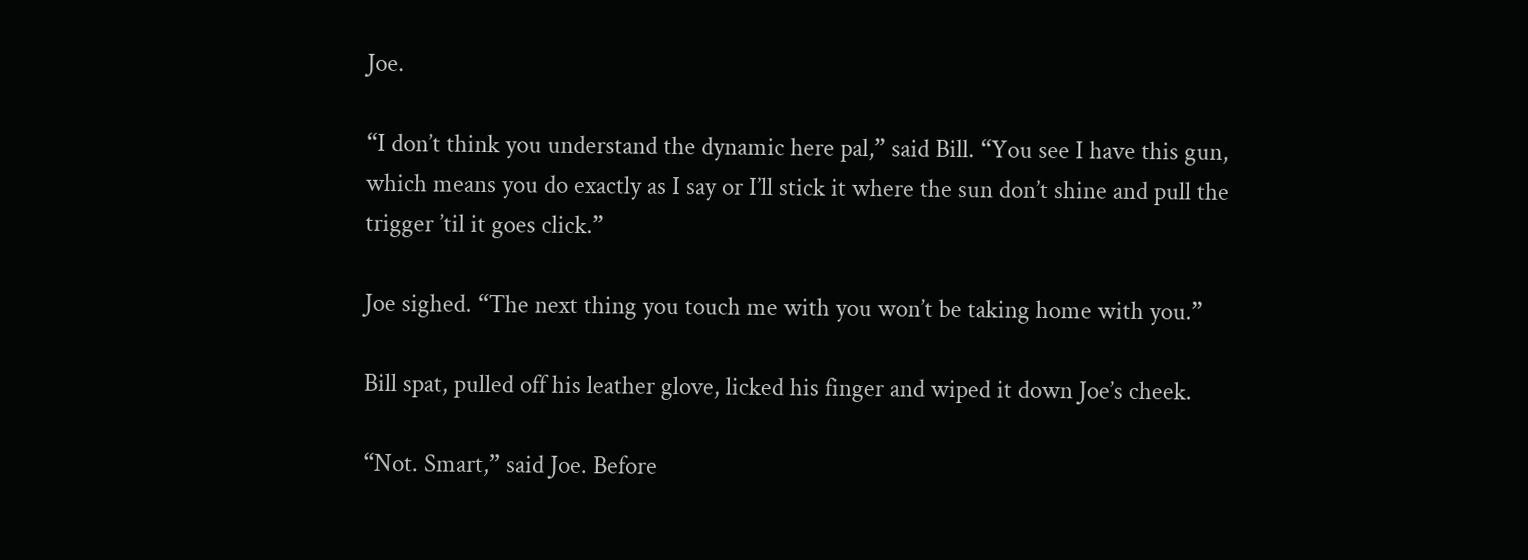Joe.

“I don’t think you understand the dynamic here pal,” said Bill. “You see I have this gun, which means you do exactly as I say or I’ll stick it where the sun don’t shine and pull the trigger ’til it goes click.”

Joe sighed. “The next thing you touch me with you won’t be taking home with you.”

Bill spat, pulled off his leather glove, licked his finger and wiped it down Joe’s cheek.

“Not. Smart,” said Joe. Before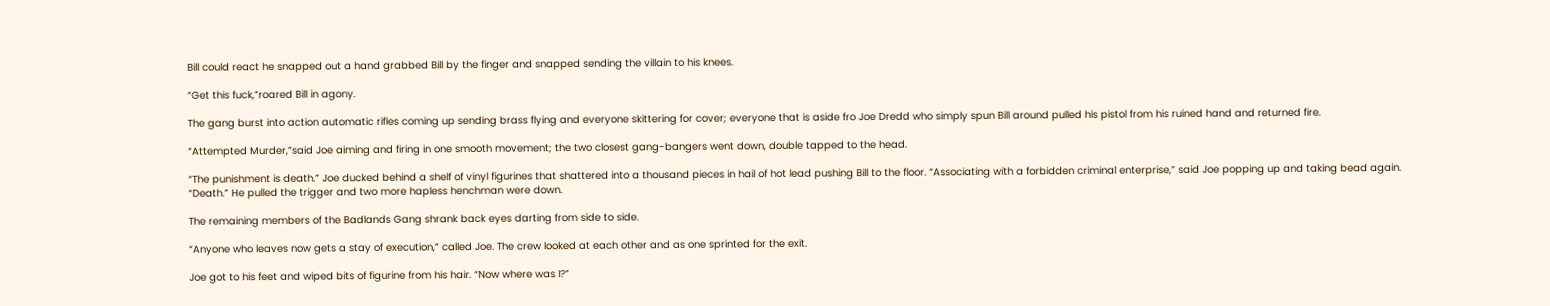Bill could react he snapped out a hand grabbed Bill by the finger and snapped sending the villain to his knees.

“Get this fuck,”roared Bill in agony.

The gang burst into action automatic rifles coming up sending brass flying and everyone skittering for cover; everyone that is aside fro Joe Dredd who simply spun Bill around pulled his pistol from his ruined hand and returned fire.

“Attempted Murder,”said Joe aiming and firing in one smooth movement; the two closest gang-bangers went down, double tapped to the head.

“The punishment is death.” Joe ducked behind a shelf of vinyl figurines that shattered into a thousand pieces in hail of hot lead pushing Bill to the floor. “Associating with a forbidden criminal enterprise,” said Joe popping up and taking bead again. “Death.” He pulled the trigger and two more hapless henchman were down.

The remaining members of the Badlands Gang shrank back eyes darting from side to side.

“Anyone who leaves now gets a stay of execution,” called Joe. The crew looked at each other and as one sprinted for the exit.

Joe got to his feet and wiped bits of figurine from his hair. “Now where was I?”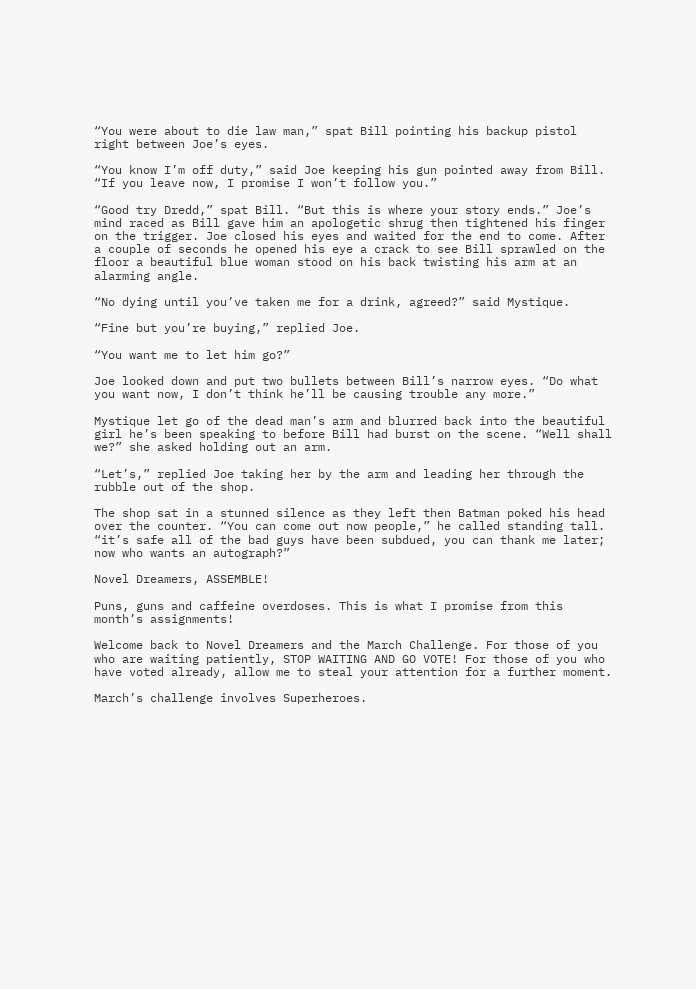“You were about to die law man,” spat Bill pointing his backup pistol right between Joe’s eyes.

“You know I’m off duty,” said Joe keeping his gun pointed away from Bill. “If you leave now, I promise I won’t follow you.”

“Good try Dredd,” spat Bill. “But this is where your story ends.” Joe’s mind raced as Bill gave him an apologetic shrug then tightened his finger on the trigger. Joe closed his eyes and waited for the end to come. After a couple of seconds he opened his eye a crack to see Bill sprawled on the floor a beautiful blue woman stood on his back twisting his arm at an alarming angle.

“No dying until you’ve taken me for a drink, agreed?” said Mystique.

“Fine but you’re buying,” replied Joe.

“You want me to let him go?”

Joe looked down and put two bullets between Bill’s narrow eyes. “Do what you want now, I don’t think he’ll be causing trouble any more.”

Mystique let go of the dead man’s arm and blurred back into the beautiful girl he’s been speaking to before Bill had burst on the scene. “Well shall we?” she asked holding out an arm.

“Let’s,” replied Joe taking her by the arm and leading her through the rubble out of the shop.

The shop sat in a stunned silence as they left then Batman poked his head over the counter. “You can come out now people,” he called standing tall. “it’s safe all of the bad guys have been subdued, you can thank me later; now who wants an autograph?”

Novel Dreamers, ASSEMBLE!

Puns, guns and caffeine overdoses. This is what I promise from this month’s assignments!

Welcome back to Novel Dreamers and the March Challenge. For those of you who are waiting patiently, STOP WAITING AND GO VOTE! For those of you who have voted already, allow me to steal your attention for a further moment.

March’s challenge involves Superheroes.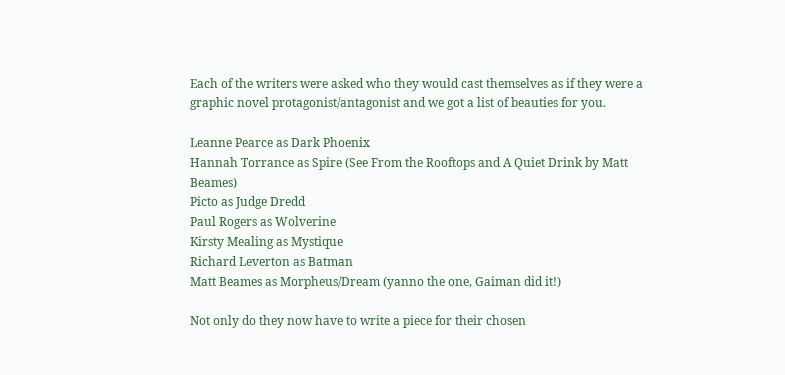Each of the writers were asked who they would cast themselves as if they were a graphic novel protagonist/antagonist and we got a list of beauties for you.

Leanne Pearce as Dark Phoenix
Hannah Torrance as Spire (See From the Rooftops and A Quiet Drink by Matt Beames)
Picto as Judge Dredd
Paul Rogers as Wolverine
Kirsty Mealing as Mystique
Richard Leverton as Batman
Matt Beames as Morpheus/Dream (yanno the one, Gaiman did it!)

Not only do they now have to write a piece for their chosen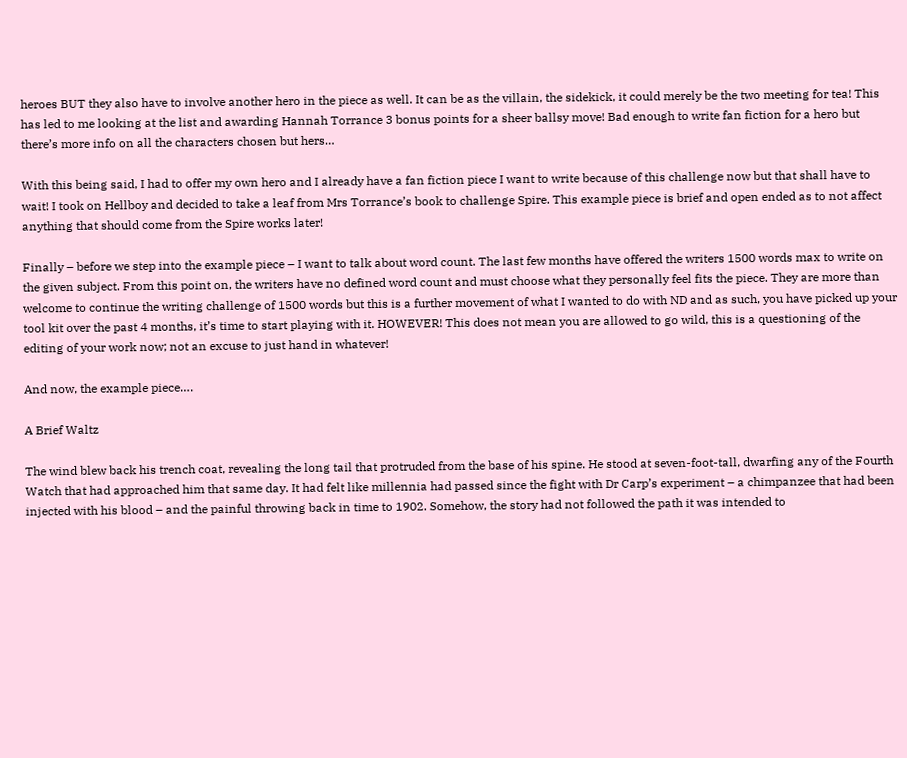heroes BUT they also have to involve another hero in the piece as well. It can be as the villain, the sidekick, it could merely be the two meeting for tea! This has led to me looking at the list and awarding Hannah Torrance 3 bonus points for a sheer ballsy move! Bad enough to write fan fiction for a hero but there’s more info on all the characters chosen but hers…

With this being said, I had to offer my own hero and I already have a fan fiction piece I want to write because of this challenge now but that shall have to wait! I took on Hellboy and decided to take a leaf from Mrs Torrance’s book to challenge Spire. This example piece is brief and open ended as to not affect anything that should come from the Spire works later!

Finally – before we step into the example piece – I want to talk about word count. The last few months have offered the writers 1500 words max to write on the given subject. From this point on, the writers have no defined word count and must choose what they personally feel fits the piece. They are more than welcome to continue the writing challenge of 1500 words but this is a further movement of what I wanted to do with ND and as such, you have picked up your tool kit over the past 4 months, it’s time to start playing with it. HOWEVER! This does not mean you are allowed to go wild, this is a questioning of the editing of your work now; not an excuse to just hand in whatever!

And now, the example piece….

A Brief Waltz

The wind blew back his trench coat, revealing the long tail that protruded from the base of his spine. He stood at seven-foot-tall, dwarfing any of the Fourth Watch that had approached him that same day. It had felt like millennia had passed since the fight with Dr Carp’s experiment – a chimpanzee that had been injected with his blood – and the painful throwing back in time to 1902. Somehow, the story had not followed the path it was intended to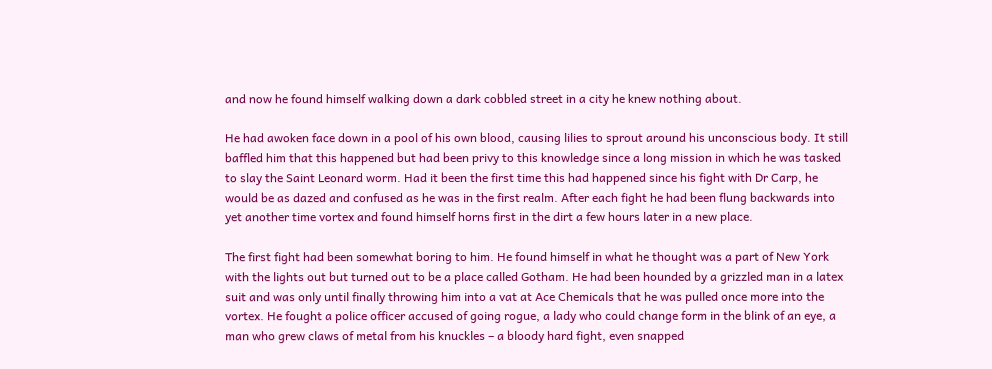and now he found himself walking down a dark cobbled street in a city he knew nothing about.

He had awoken face down in a pool of his own blood, causing lilies to sprout around his unconscious body. It still baffled him that this happened but had been privy to this knowledge since a long mission in which he was tasked to slay the Saint Leonard worm. Had it been the first time this had happened since his fight with Dr Carp, he would be as dazed and confused as he was in the first realm. After each fight he had been flung backwards into yet another time vortex and found himself horns first in the dirt a few hours later in a new place.

The first fight had been somewhat boring to him. He found himself in what he thought was a part of New York with the lights out but turned out to be a place called Gotham. He had been hounded by a grizzled man in a latex suit and was only until finally throwing him into a vat at Ace Chemicals that he was pulled once more into the vortex. He fought a police officer accused of going rogue, a lady who could change form in the blink of an eye, a man who grew claws of metal from his knuckles – a bloody hard fight, even snapped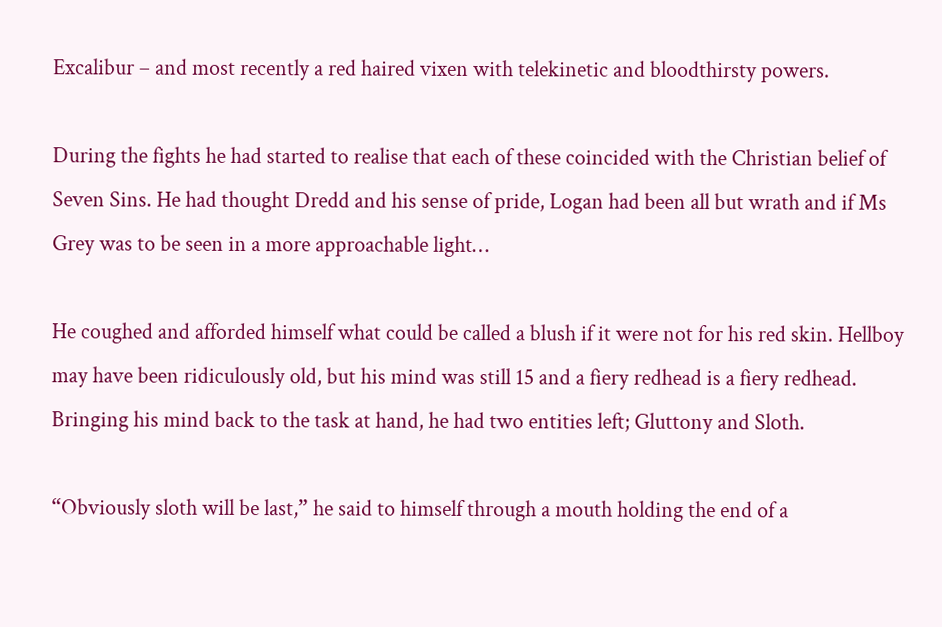Excalibur – and most recently a red haired vixen with telekinetic and bloodthirsty powers.

During the fights he had started to realise that each of these coincided with the Christian belief of Seven Sins. He had thought Dredd and his sense of pride, Logan had been all but wrath and if Ms Grey was to be seen in a more approachable light…

He coughed and afforded himself what could be called a blush if it were not for his red skin. Hellboy may have been ridiculously old, but his mind was still 15 and a fiery redhead is a fiery redhead. Bringing his mind back to the task at hand, he had two entities left; Gluttony and Sloth.

“Obviously sloth will be last,” he said to himself through a mouth holding the end of a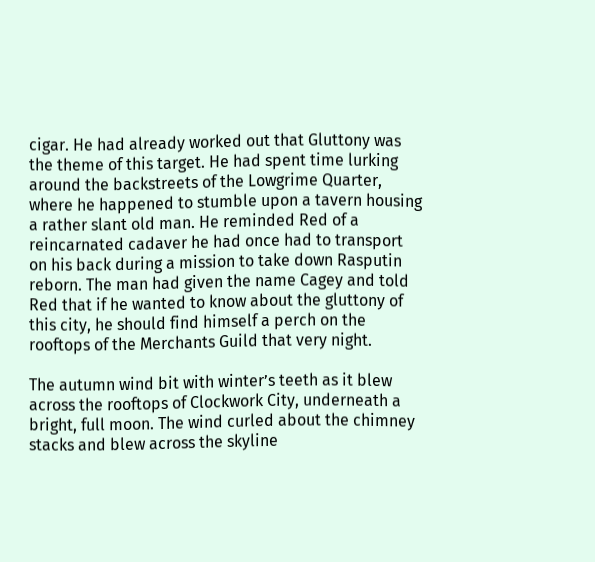cigar. He had already worked out that Gluttony was the theme of this target. He had spent time lurking around the backstreets of the Lowgrime Quarter, where he happened to stumble upon a tavern housing a rather slant old man. He reminded Red of a reincarnated cadaver he had once had to transport on his back during a mission to take down Rasputin reborn. The man had given the name Cagey and told Red that if he wanted to know about the gluttony of this city, he should find himself a perch on the rooftops of the Merchants Guild that very night.

The autumn wind bit with winter’s teeth as it blew across the rooftops of Clockwork City, underneath a bright, full moon. The wind curled about the chimney stacks and blew across the skyline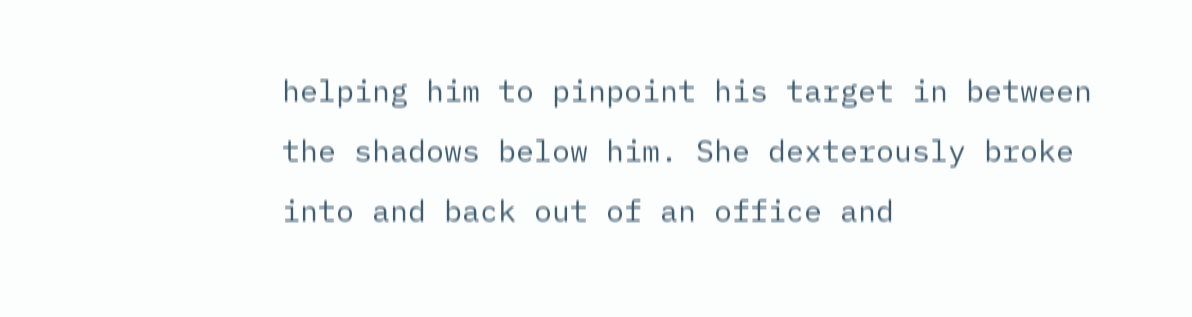helping him to pinpoint his target in between the shadows below him. She dexterously broke into and back out of an office and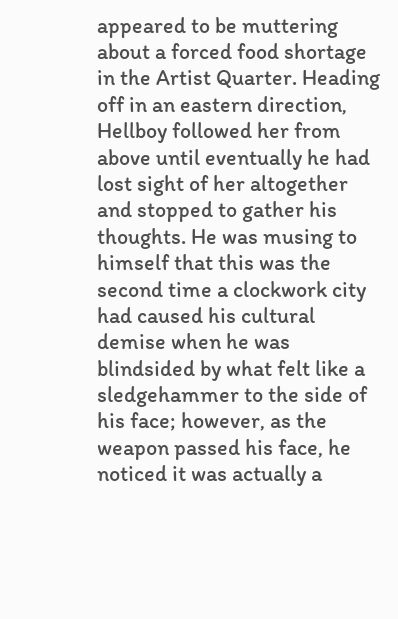appeared to be muttering about a forced food shortage in the Artist Quarter. Heading off in an eastern direction, Hellboy followed her from above until eventually he had lost sight of her altogether and stopped to gather his thoughts. He was musing to himself that this was the second time a clockwork city had caused his cultural demise when he was blindsided by what felt like a sledgehammer to the side of his face; however, as the weapon passed his face, he noticed it was actually a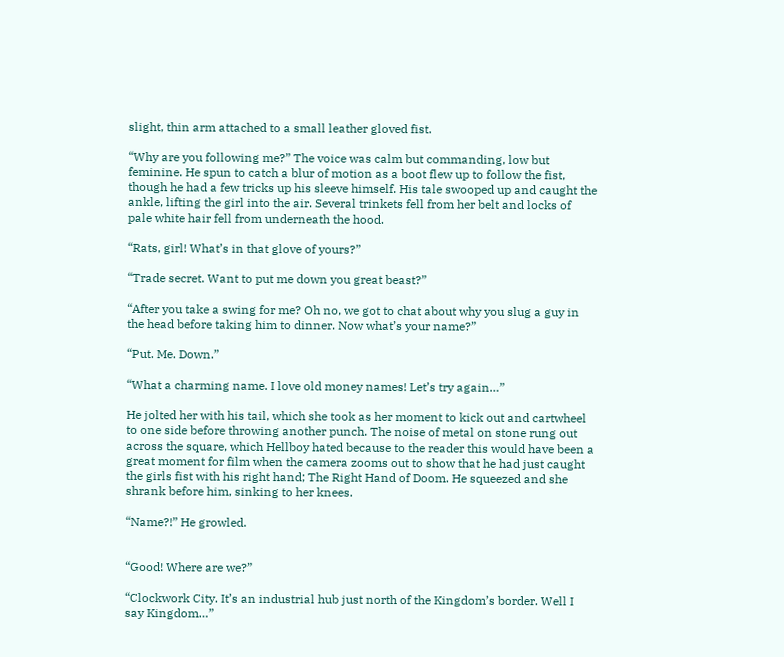slight, thin arm attached to a small leather gloved fist.

“Why are you following me?” The voice was calm but commanding, low but feminine. He spun to catch a blur of motion as a boot flew up to follow the fist, though he had a few tricks up his sleeve himself. His tale swooped up and caught the ankle, lifting the girl into the air. Several trinkets fell from her belt and locks of pale white hair fell from underneath the hood.

“Rats, girl! What’s in that glove of yours?”

“Trade secret. Want to put me down you great beast?”

“After you take a swing for me? Oh no, we got to chat about why you slug a guy in the head before taking him to dinner. Now what’s your name?”

“Put. Me. Down.”

“What a charming name. I love old money names! Let’s try again…”

He jolted her with his tail, which she took as her moment to kick out and cartwheel to one side before throwing another punch. The noise of metal on stone rung out across the square, which Hellboy hated because to the reader this would have been a great moment for film when the camera zooms out to show that he had just caught the girls fist with his right hand; The Right Hand of Doom. He squeezed and she shrank before him, sinking to her knees.

“Name?!” He growled.


“Good! Where are we?”

“Clockwork City. It’s an industrial hub just north of the Kingdom’s border. Well I say Kingdom…”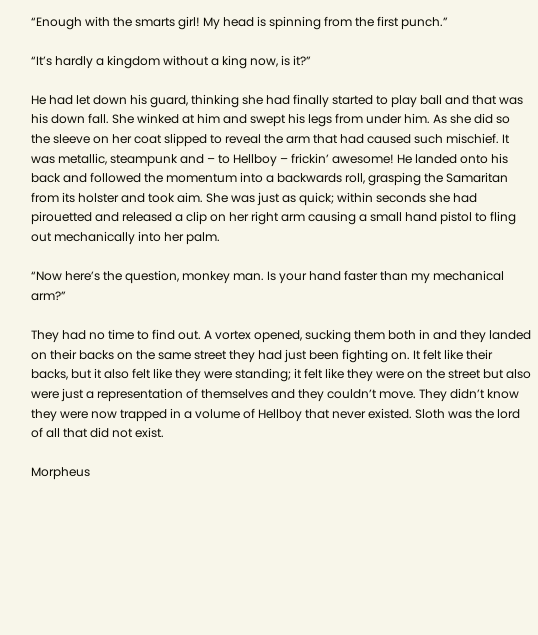“Enough with the smarts girl! My head is spinning from the first punch.”

“It’s hardly a kingdom without a king now, is it?”

He had let down his guard, thinking she had finally started to play ball and that was his down fall. She winked at him and swept his legs from under him. As she did so the sleeve on her coat slipped to reveal the arm that had caused such mischief. It was metallic, steampunk and – to Hellboy – frickin’ awesome! He landed onto his back and followed the momentum into a backwards roll, grasping the Samaritan from its holster and took aim. She was just as quick; within seconds she had pirouetted and released a clip on her right arm causing a small hand pistol to fling out mechanically into her palm.

“Now here’s the question, monkey man. Is your hand faster than my mechanical arm?”

They had no time to find out. A vortex opened, sucking them both in and they landed on their backs on the same street they had just been fighting on. It felt like their backs, but it also felt like they were standing; it felt like they were on the street but also were just a representation of themselves and they couldn’t move. They didn’t know they were now trapped in a volume of Hellboy that never existed. Sloth was the lord of all that did not exist.

Morpheus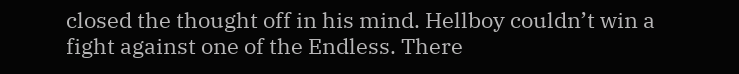closed the thought off in his mind. Hellboy couldn’t win a fight against one of the Endless. There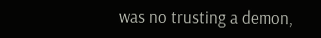was no trusting a demon,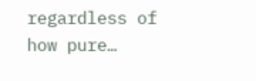regardless of how pure…